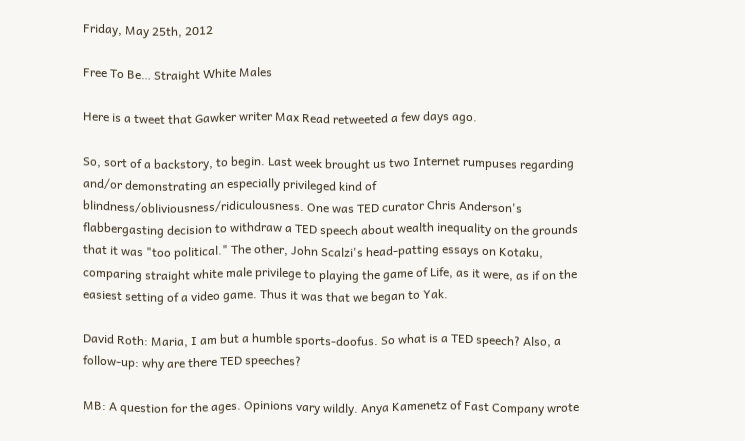Friday, May 25th, 2012

Free To Be… Straight White Males

Here is a tweet that Gawker writer Max Read retweeted a few days ago.

So, sort of a backstory, to begin. Last week brought us two Internet rumpuses regarding and/or demonstrating an especially privileged kind of blindness/obliviousness/ridiculousness. One was TED curator Chris Anderson's flabbergasting decision to withdraw a TED speech about wealth inequality on the grounds that it was "too political." The other, John Scalzi's head-patting essays on Kotaku, comparing straight white male privilege to playing the game of Life, as it were, as if on the easiest setting of a video game. Thus it was that we began to Yak.

David Roth: Maria, I am but a humble sports-doofus. So what is a TED speech? Also, a follow-up: why are there TED speeches?

MB: A question for the ages. Opinions vary wildly. Anya Kamenetz of Fast Company wrote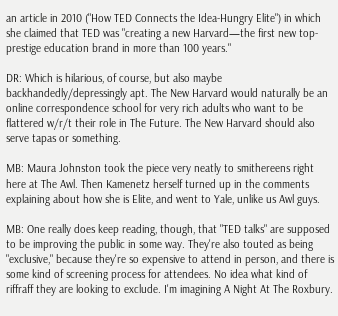an article in 2010 ("How TED Connects the Idea-Hungry Elite") in which she claimed that TED was "creating a new Harvard—the first new top-prestige education brand in more than 100 years."

DR: Which is hilarious, of course, but also maybe backhandedly/depressingly apt. The New Harvard would naturally be an online correspondence school for very rich adults who want to be flattered w/r/t their role in The Future. The New Harvard should also serve tapas or something.

MB: Maura Johnston took the piece very neatly to smithereens right here at The Awl. Then Kamenetz herself turned up in the comments explaining about how she is Elite, and went to Yale, unlike us Awl guys.

MB: One really does keep reading, though, that "TED talks" are supposed to be improving the public in some way. They're also touted as being "exclusive," because they're so expensive to attend in person, and there is some kind of screening process for attendees. No idea what kind of riffraff they are looking to exclude. I'm imagining A Night At The Roxbury.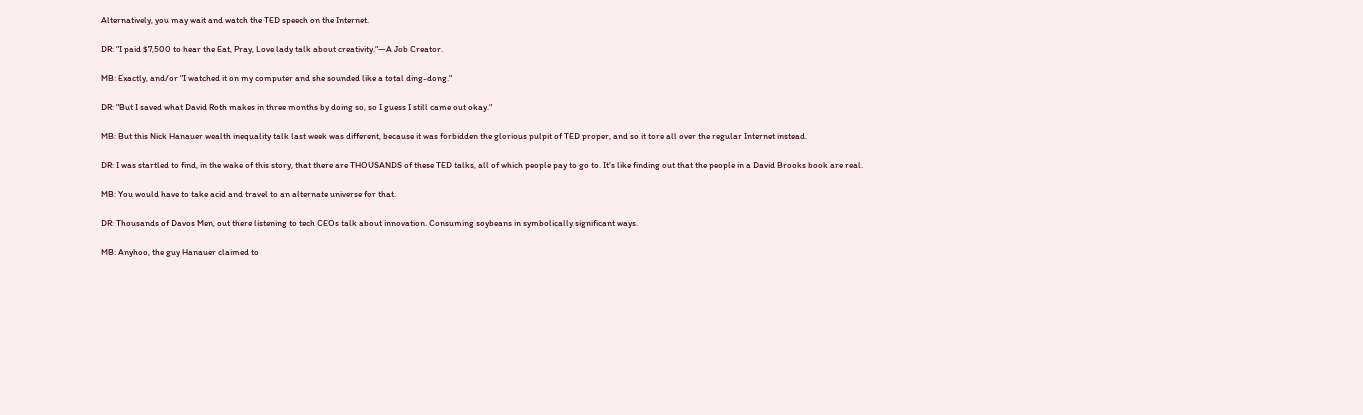Alternatively, you may wait and watch the TED speech on the Internet.

DR: "I paid $7,500 to hear the Eat, Pray, Love lady talk about creativity."—A Job Creator.

MB: Exactly, and/or "I watched it on my computer and she sounded like a total ding-dong."

DR: "But I saved what David Roth makes in three months by doing so, so I guess I still came out okay."

MB: But this Nick Hanauer wealth inequality talk last week was different, because it was forbidden the glorious pulpit of TED proper, and so it tore all over the regular Internet instead.

DR: I was startled to find, in the wake of this story, that there are THOUSANDS of these TED talks, all of which people pay to go to. It's like finding out that the people in a David Brooks book are real.

MB: You would have to take acid and travel to an alternate universe for that.

DR: Thousands of Davos Men, out there listening to tech CEOs talk about innovation. Consuming soybeans in symbolically significant ways.

MB: Anyhoo, the guy Hanauer claimed to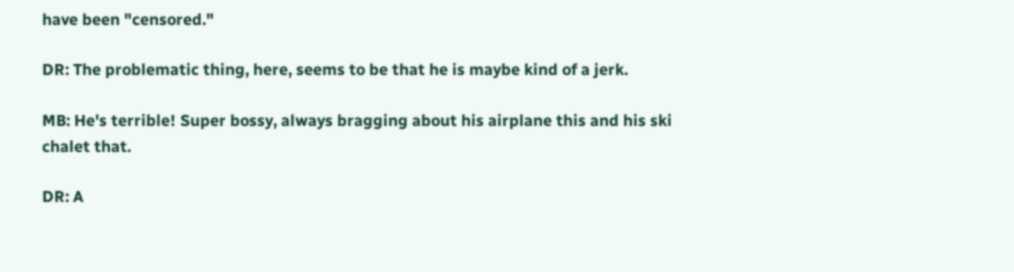have been "censored."

DR: The problematic thing, here, seems to be that he is maybe kind of a jerk.

MB: He's terrible! Super bossy, always bragging about his airplane this and his ski chalet that.

DR: A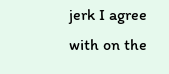jerk I agree with on the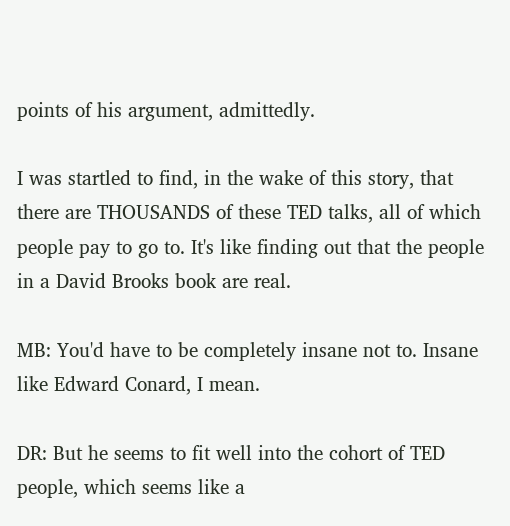points of his argument, admittedly.

I was startled to find, in the wake of this story, that there are THOUSANDS of these TED talks, all of which people pay to go to. It's like finding out that the people in a David Brooks book are real.

MB: You'd have to be completely insane not to. Insane like Edward Conard, I mean.

DR: But he seems to fit well into the cohort of TED people, which seems like a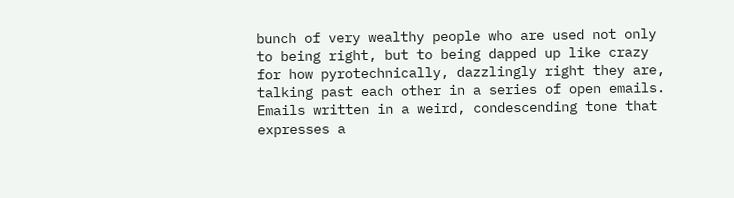bunch of very wealthy people who are used not only to being right, but to being dapped up like crazy for how pyrotechnically, dazzlingly right they are, talking past each other in a series of open emails. Emails written in a weird, condescending tone that expresses a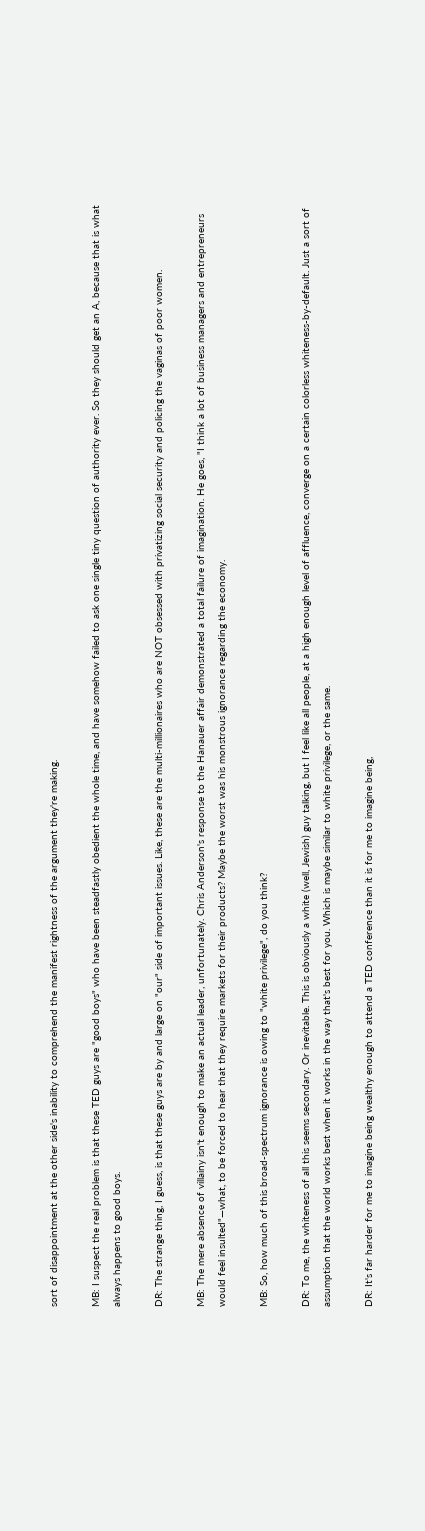sort of disappointment at the other side's inability to comprehend the manifest rightness of the argument they're making.

MB: I suspect the real problem is that these TED guys are "good boys" who have been steadfastly obedient the whole time, and have somehow failed to ask one single tiny question of authority ever. So they should get an A, because that is what always happens to good boys.

DR: The strange thing, I guess, is that these guys are by and large on "our" side of important issues. Like, these are the multi-millionaires who are NOT obsessed with privatizing social security and policing the vaginas of poor women.

MB: The mere absence of villainy isn't enough to make an actual leader, unfortunately. Chris Anderson's response to the Hanauer affair demonstrated a total failure of imagination. He goes, "I think a lot of business managers and entrepreneurs would feel insulted"—what, to be forced to hear that they require markets for their products? Maybe the worst was his monstrous ignorance regarding the economy.

MB: So, how much of this broad-spectrum ignorance is owing to "white privilege", do you think?

DR: To me, the whiteness of all this seems secondary. Or inevitable. This is obviously a white (well, Jewish) guy talking, but I feel like all people, at a high enough level of affluence, converge on a certain colorless whiteness-by-default. Just a sort of assumption that the world works best when it works in the way that's best for you. Which is maybe similar to white privilege, or the same.

DR: It's far harder for me to imagine being wealthy enough to attend a TED conference than it is for me to imagine being,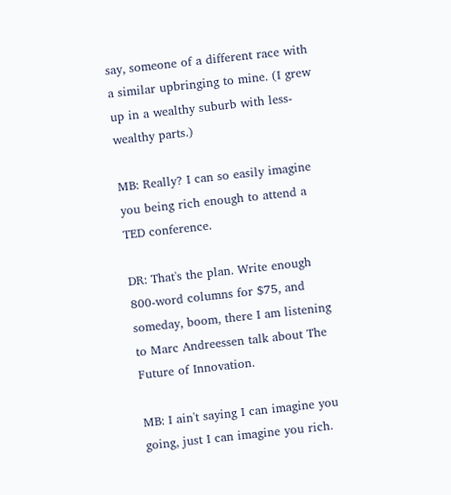say, someone of a different race with a similar upbringing to mine. (I grew up in a wealthy suburb with less-wealthy parts.)

MB: Really? I can so easily imagine you being rich enough to attend a TED conference.

DR: That's the plan. Write enough 800-word columns for $75, and someday, boom, there I am listening to Marc Andreessen talk about The Future of Innovation.

MB: I ain't saying I can imagine you going, just I can imagine you rich.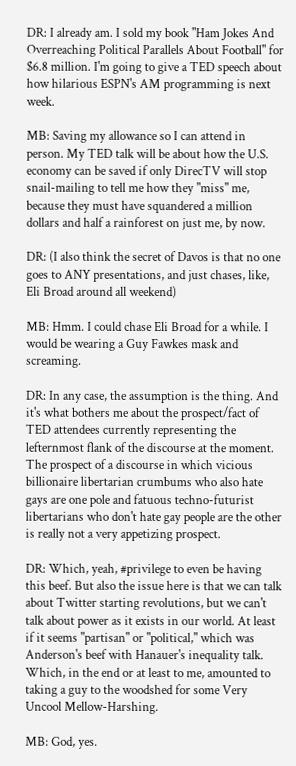DR: I already am. I sold my book "Ham Jokes And Overreaching Political Parallels About Football" for $6.8 million. I'm going to give a TED speech about how hilarious ESPN's AM programming is next week.

MB: Saving my allowance so I can attend in person. My TED talk will be about how the U.S. economy can be saved if only DirecTV will stop snail-mailing to tell me how they "miss" me, because they must have squandered a million dollars and half a rainforest on just me, by now.

DR: (I also think the secret of Davos is that no one goes to ANY presentations, and just chases, like, Eli Broad around all weekend)

MB: Hmm. I could chase Eli Broad for a while. I would be wearing a Guy Fawkes mask and screaming.

DR: In any case, the assumption is the thing. And it's what bothers me about the prospect/fact of TED attendees currently representing the lefternmost flank of the discourse at the moment. The prospect of a discourse in which vicious billionaire libertarian crumbums who also hate gays are one pole and fatuous techno-futurist libertarians who don't hate gay people are the other is really not a very appetizing prospect.

DR: Which, yeah, #privilege to even be having this beef. But also the issue here is that we can talk about Twitter starting revolutions, but we can't talk about power as it exists in our world. At least if it seems "partisan" or "political," which was Anderson's beef with Hanauer's inequality talk. Which, in the end or at least to me, amounted to taking a guy to the woodshed for some Very Uncool Mellow-Harshing.

MB: God, yes.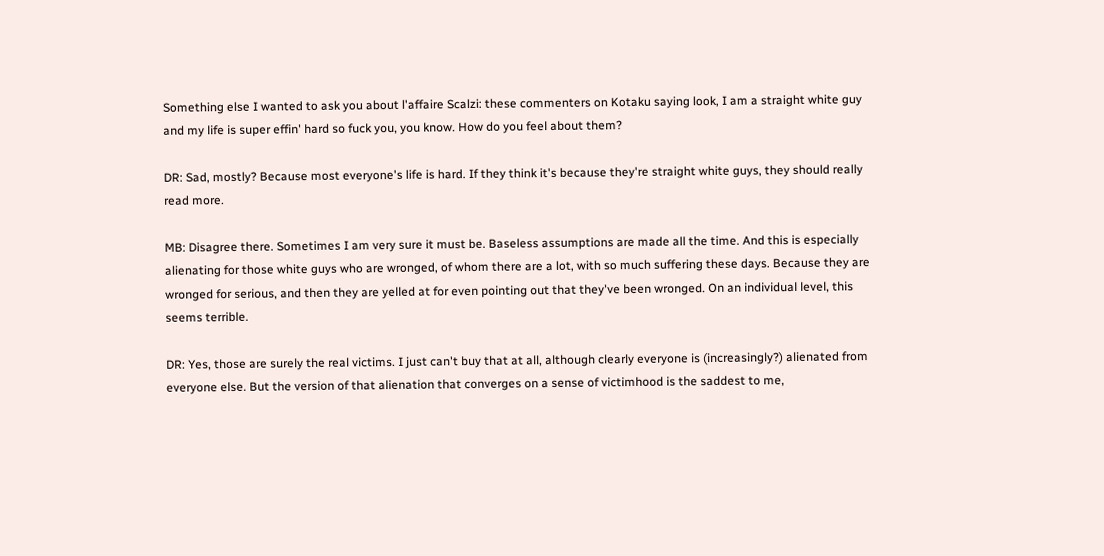Something else I wanted to ask you about l'affaire Scalzi: these commenters on Kotaku saying look, I am a straight white guy and my life is super effin' hard so fuck you, you know. How do you feel about them?

DR: Sad, mostly? Because most everyone's life is hard. If they think it's because they're straight white guys, they should really read more.

MB: Disagree there. Sometimes I am very sure it must be. Baseless assumptions are made all the time. And this is especially alienating for those white guys who are wronged, of whom there are a lot, with so much suffering these days. Because they are wronged for serious, and then they are yelled at for even pointing out that they've been wronged. On an individual level, this seems terrible.

DR: Yes, those are surely the real victims. I just can't buy that at all, although clearly everyone is (increasingly?) alienated from everyone else. But the version of that alienation that converges on a sense of victimhood is the saddest to me,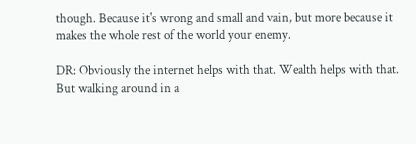though. Because it's wrong and small and vain, but more because it makes the whole rest of the world your enemy.

DR: Obviously the internet helps with that. Wealth helps with that. But walking around in a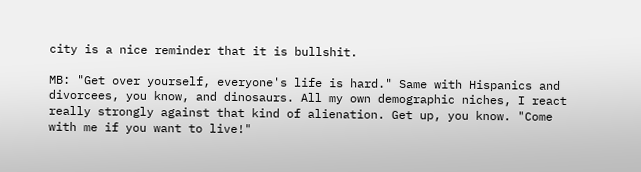city is a nice reminder that it is bullshit.

MB: "Get over yourself, everyone's life is hard." Same with Hispanics and divorcees, you know, and dinosaurs. All my own demographic niches, I react really strongly against that kind of alienation. Get up, you know. "Come with me if you want to live!"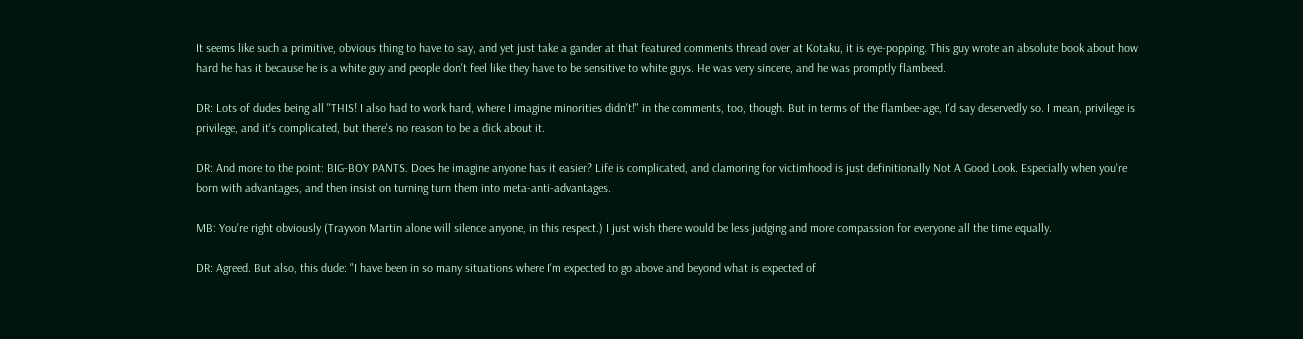It seems like such a primitive, obvious thing to have to say, and yet just take a gander at that featured comments thread over at Kotaku, it is eye-popping. This guy wrote an absolute book about how hard he has it because he is a white guy and people don't feel like they have to be sensitive to white guys. He was very sincere, and he was promptly flambeed.

DR: Lots of dudes being all "THIS! I also had to work hard, where I imagine minorities didn't!" in the comments, too, though. But in terms of the flambee-age, I'd say deservedly so. I mean, privilege is privilege, and it's complicated, but there's no reason to be a dick about it.

DR: And more to the point: BIG-BOY PANTS. Does he imagine anyone has it easier? Life is complicated, and clamoring for victimhood is just definitionally Not A Good Look. Especially when you're born with advantages, and then insist on turning turn them into meta-anti-advantages.

MB: You're right obviously (Trayvon Martin alone will silence anyone, in this respect.) I just wish there would be less judging and more compassion for everyone all the time equally.

DR: Agreed. But also, this dude: "I have been in so many situations where I'm expected to go above and beyond what is expected of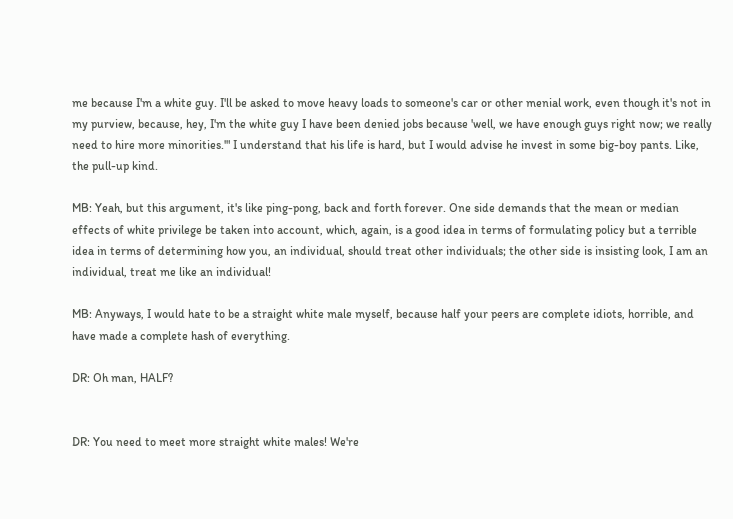me because I'm a white guy. I'll be asked to move heavy loads to someone's car or other menial work, even though it's not in my purview, because, hey, I'm the white guy I have been denied jobs because 'well, we have enough guys right now; we really need to hire more minorities.'" I understand that his life is hard, but I would advise he invest in some big-boy pants. Like, the pull-up kind.

MB: Yeah, but this argument, it's like ping-pong, back and forth forever. One side demands that the mean or median effects of white privilege be taken into account, which, again, is a good idea in terms of formulating policy but a terrible idea in terms of determining how you, an individual, should treat other individuals; the other side is insisting look, I am an individual, treat me like an individual!

MB: Anyways, I would hate to be a straight white male myself, because half your peers are complete idiots, horrible, and have made a complete hash of everything.

DR: Oh man, HALF?


DR: You need to meet more straight white males! We're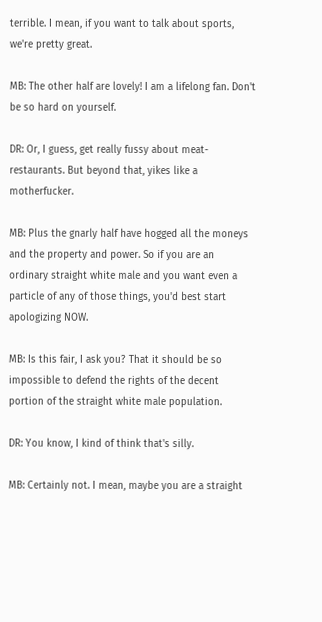terrible. I mean, if you want to talk about sports, we're pretty great.

MB: The other half are lovely! I am a lifelong fan. Don't be so hard on yourself.

DR: Or, I guess, get really fussy about meat-restaurants. But beyond that, yikes like a motherfucker.

MB: Plus the gnarly half have hogged all the moneys and the property and power. So if you are an ordinary straight white male and you want even a particle of any of those things, you'd best start apologizing NOW.

MB: Is this fair, I ask you? That it should be so impossible to defend the rights of the decent portion of the straight white male population.

DR: You know, I kind of think that's silly.

MB: Certainly not. I mean, maybe you are a straight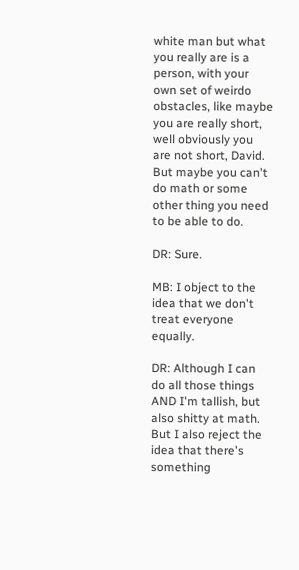white man but what you really are is a person, with your own set of weirdo obstacles, like maybe you are really short, well obviously you are not short, David. But maybe you can't do math or some other thing you need to be able to do.

DR: Sure.

MB: I object to the idea that we don't treat everyone equally.

DR: Although I can do all those things AND I'm tallish, but also shitty at math. But I also reject the idea that there's something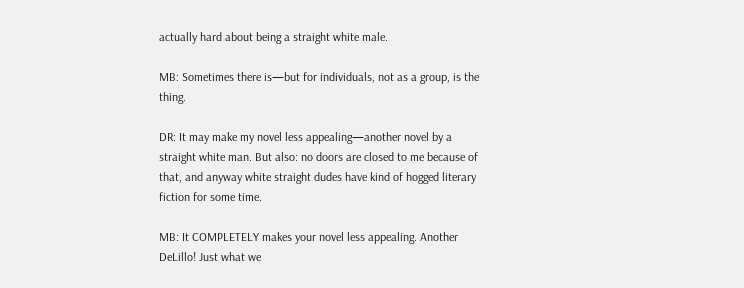actually hard about being a straight white male.

MB: Sometimes there is—but for individuals, not as a group, is the thing.

DR: It may make my novel less appealing—another novel by a straight white man. But also: no doors are closed to me because of that, and anyway white straight dudes have kind of hogged literary fiction for some time.

MB: It COMPLETELY makes your novel less appealing. Another DeLillo! Just what we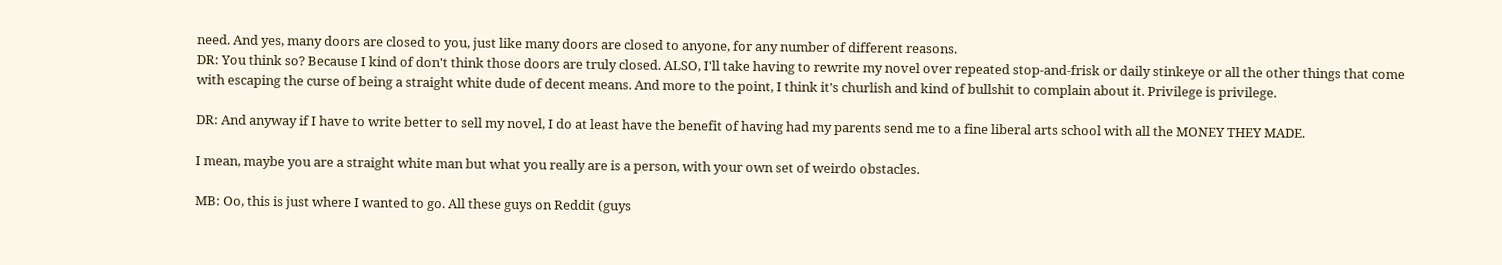need. And yes, many doors are closed to you, just like many doors are closed to anyone, for any number of different reasons.
DR: You think so? Because I kind of don't think those doors are truly closed. ALSO, I'll take having to rewrite my novel over repeated stop-and-frisk or daily stinkeye or all the other things that come with escaping the curse of being a straight white dude of decent means. And more to the point, I think it's churlish and kind of bullshit to complain about it. Privilege is privilege.

DR: And anyway if I have to write better to sell my novel, I do at least have the benefit of having had my parents send me to a fine liberal arts school with all the MONEY THEY MADE.

I mean, maybe you are a straight white man but what you really are is a person, with your own set of weirdo obstacles.

MB: Oo, this is just where I wanted to go. All these guys on Reddit (guys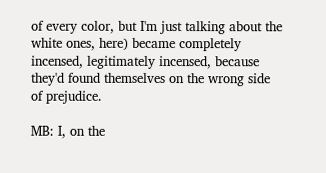of every color, but I'm just talking about the white ones, here) became completely incensed, legitimately incensed, because they'd found themselves on the wrong side of prejudice.

MB: I, on the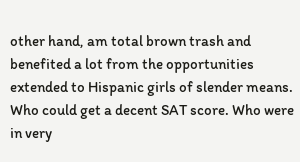other hand, am total brown trash and benefited a lot from the opportunities extended to Hispanic girls of slender means. Who could get a decent SAT score. Who were in very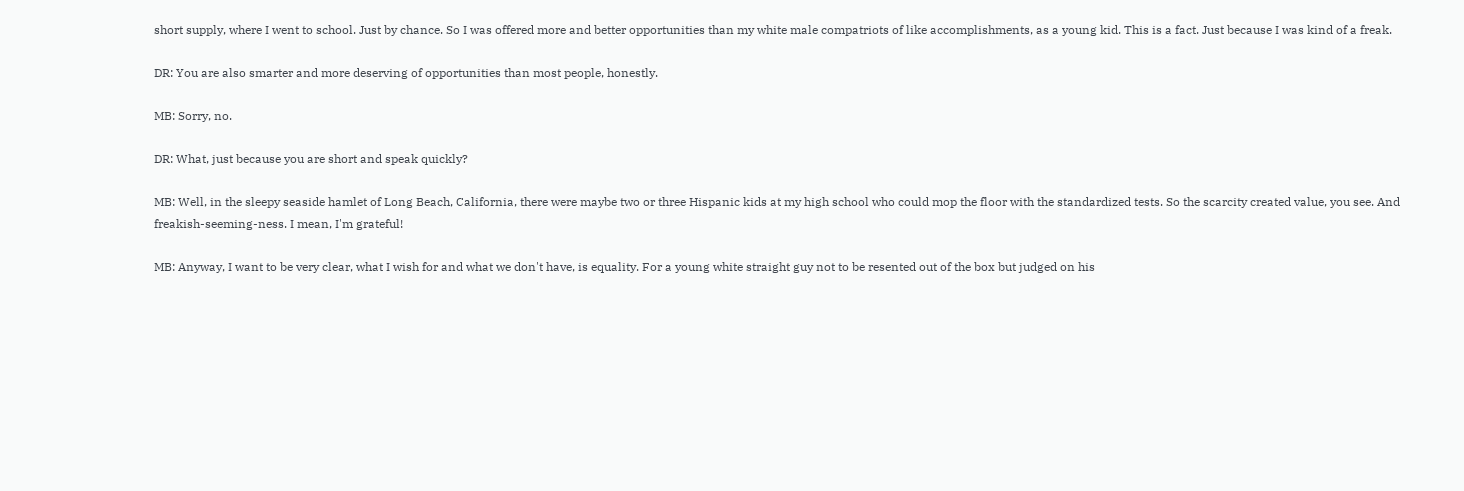short supply, where I went to school. Just by chance. So I was offered more and better opportunities than my white male compatriots of like accomplishments, as a young kid. This is a fact. Just because I was kind of a freak.

DR: You are also smarter and more deserving of opportunities than most people, honestly.

MB: Sorry, no.

DR: What, just because you are short and speak quickly?

MB: Well, in the sleepy seaside hamlet of Long Beach, California, there were maybe two or three Hispanic kids at my high school who could mop the floor with the standardized tests. So the scarcity created value, you see. And freakish-seeming-ness. I mean, I'm grateful!

MB: Anyway, I want to be very clear, what I wish for and what we don't have, is equality. For a young white straight guy not to be resented out of the box but judged on his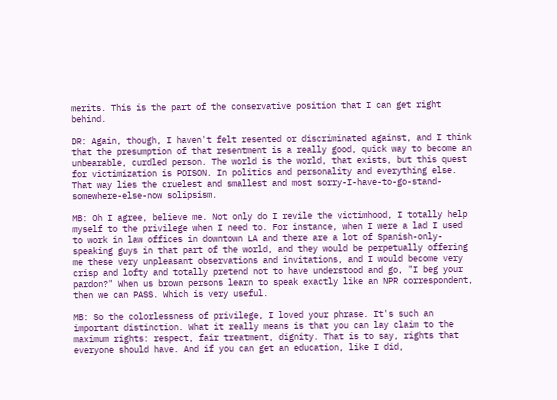merits. This is the part of the conservative position that I can get right behind.

DR: Again, though, I haven't felt resented or discriminated against, and I think that the presumption of that resentment is a really good, quick way to become an unbearable, curdled person. The world is the world, that exists, but this quest for victimization is POISON. In politics and personality and everything else. That way lies the cruelest and smallest and most sorry-I-have-to-go-stand-somewhere-else-now solipsism.

MB: Oh I agree, believe me. Not only do I revile the victimhood, I totally help myself to the privilege when I need to. For instance, when I were a lad I used to work in law offices in downtown LA and there are a lot of Spanish-only-speaking guys in that part of the world, and they would be perpetually offering me these very unpleasant observations and invitations, and I would become very crisp and lofty and totally pretend not to have understood and go, "I beg your pardon?" When us brown persons learn to speak exactly like an NPR correspondent, then we can PASS. Which is very useful.

MB: So the colorlessness of privilege, I loved your phrase. It's such an important distinction. What it really means is that you can lay claim to the maximum rights: respect, fair treatment, dignity. That is to say, rights that everyone should have. And if you can get an education, like I did,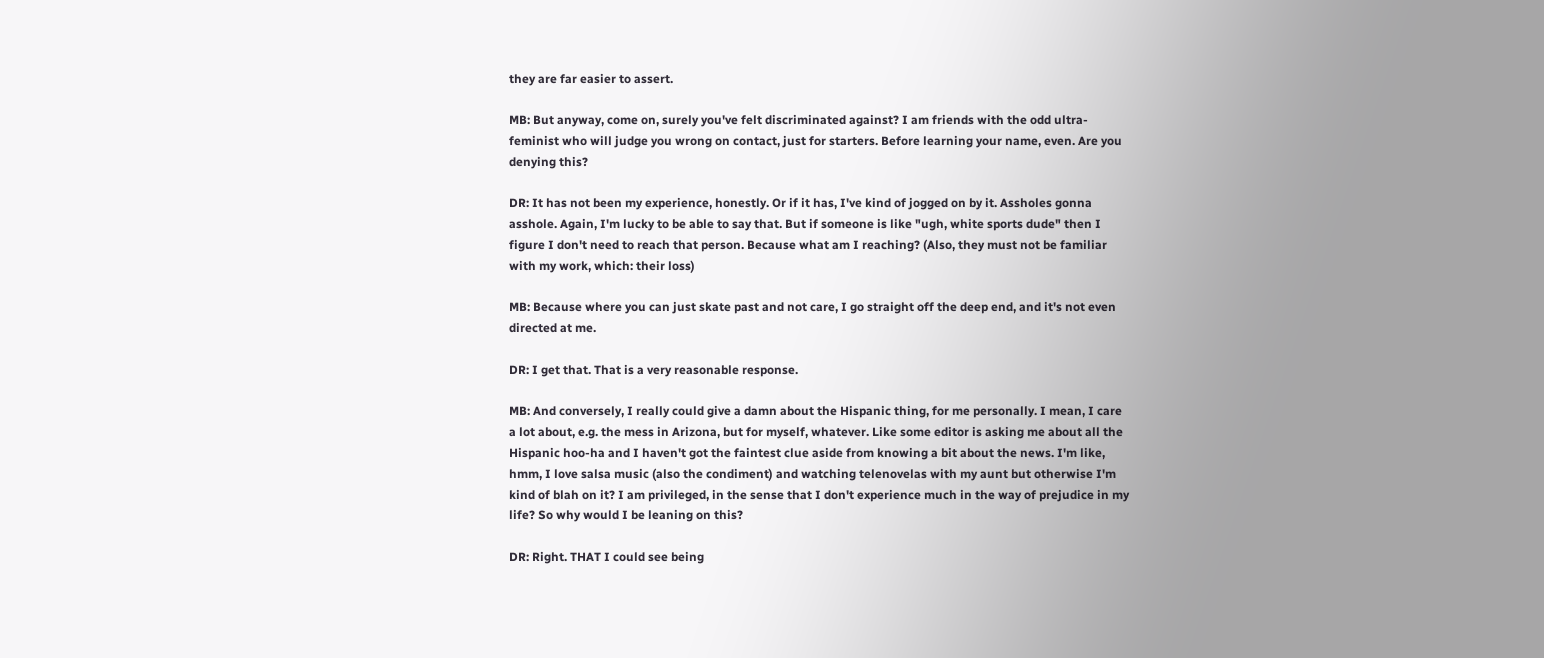they are far easier to assert.

MB: But anyway, come on, surely you've felt discriminated against? I am friends with the odd ultra-feminist who will judge you wrong on contact, just for starters. Before learning your name, even. Are you denying this?

DR: It has not been my experience, honestly. Or if it has, I've kind of jogged on by it. Assholes gonna asshole. Again, I'm lucky to be able to say that. But if someone is like "ugh, white sports dude" then I figure I don't need to reach that person. Because what am I reaching? (Also, they must not be familiar with my work, which: their loss)

MB: Because where you can just skate past and not care, I go straight off the deep end, and it's not even directed at me.

DR: I get that. That is a very reasonable response.

MB: And conversely, I really could give a damn about the Hispanic thing, for me personally. I mean, I care a lot about, e.g. the mess in Arizona, but for myself, whatever. Like some editor is asking me about all the Hispanic hoo-ha and I haven't got the faintest clue aside from knowing a bit about the news. I'm like, hmm, I love salsa music (also the condiment) and watching telenovelas with my aunt but otherwise I'm kind of blah on it? I am privileged, in the sense that I don't experience much in the way of prejudice in my life? So why would I be leaning on this?

DR: Right. THAT I could see being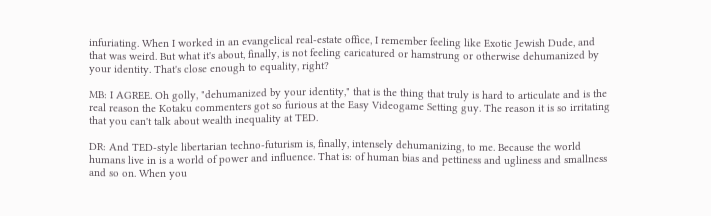infuriating. When I worked in an evangelical real-estate office, I remember feeling like Exotic Jewish Dude, and that was weird. But what it's about, finally, is not feeling caricatured or hamstrung or otherwise dehumanized by your identity. That's close enough to equality, right?

MB: I AGREE. Oh golly, "dehumanized by your identity," that is the thing that truly is hard to articulate and is the real reason the Kotaku commenters got so furious at the Easy Videogame Setting guy. The reason it is so irritating that you can't talk about wealth inequality at TED.

DR: And TED-style libertarian techno-futurism is, finally, intensely dehumanizing, to me. Because the world humans live in is a world of power and influence. That is: of human bias and pettiness and ugliness and smallness and so on. When you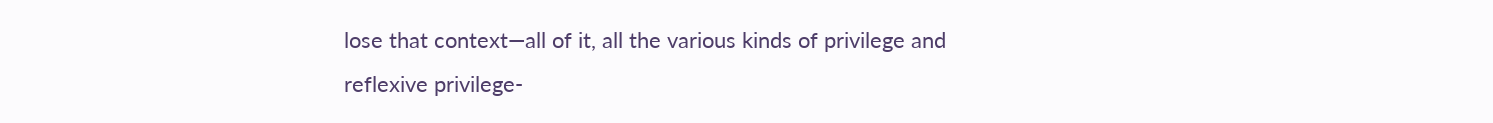lose that context—all of it, all the various kinds of privilege and reflexive privilege-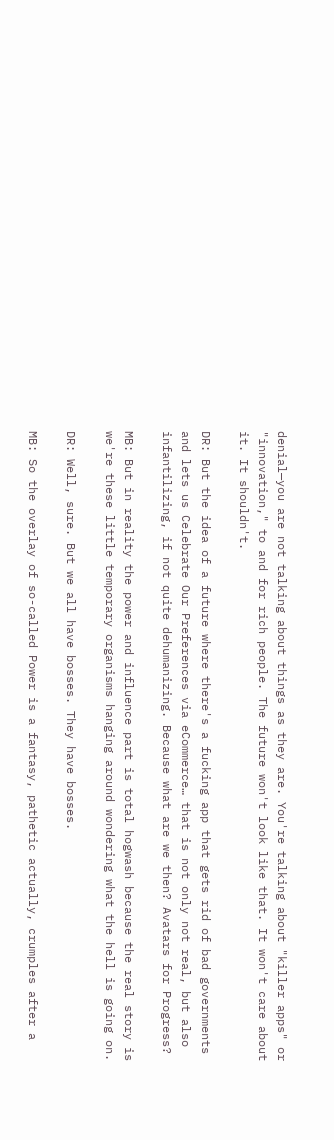denial—you are not talking about things as they are. You're talking about "killer apps" or "innovation," to and for rich people. The future won't look like that. It won't care about it. It shouldn't.

DR: But the idea of a future where there's a fucking app that gets rid of bad governments and lets us Celebrate Our Preferences via eCommerce… that is not only not real, but also infantilizing, if not quite dehumanizing. Because what are we then? Avatars for Progress?

MB: But in reality the power and influence part is total hogwash because the real story is we're these little temporary organisms hanging around wondering what the hell is going on.

DR: Well, sure. But we all have bosses. They have bosses.

MB: So the overlay of so-called Power is a fantasy, pathetic actually, crumples after a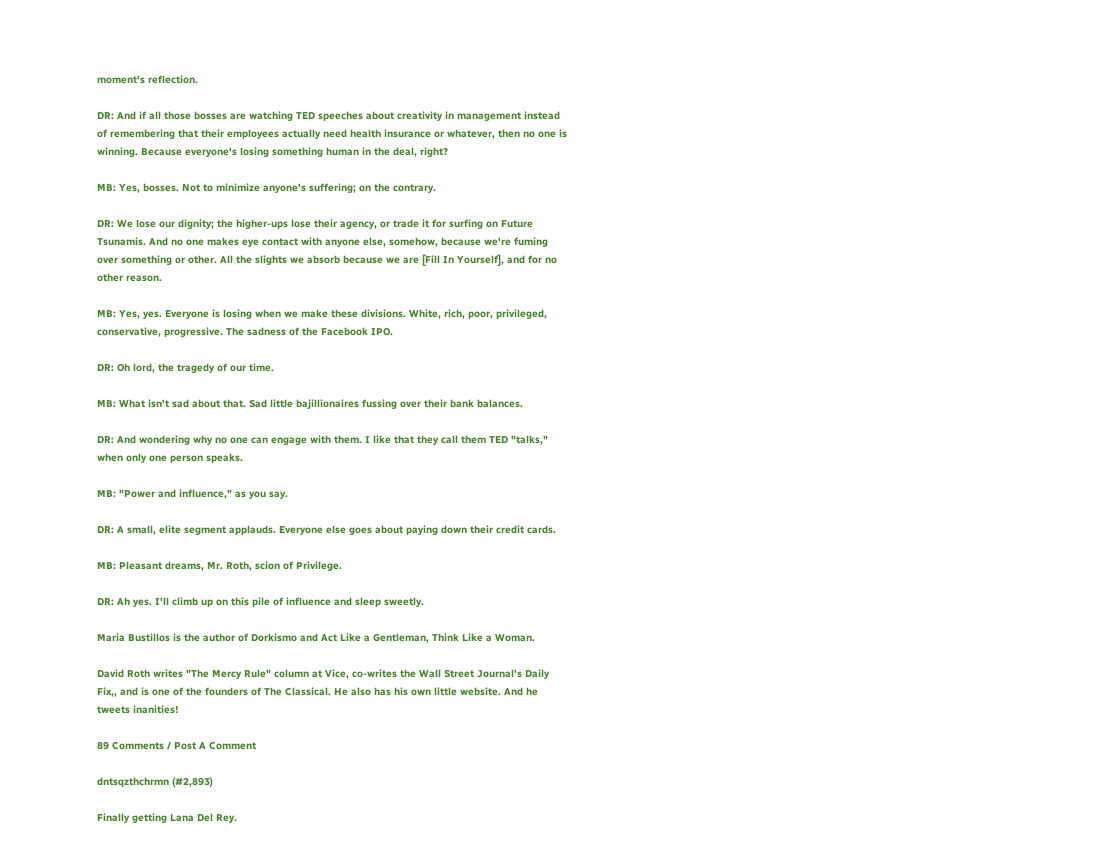moment's reflection.

DR: And if all those bosses are watching TED speeches about creativity in management instead of remembering that their employees actually need health insurance or whatever, then no one is winning. Because everyone's losing something human in the deal, right?

MB: Yes, bosses. Not to minimize anyone's suffering; on the contrary.

DR: We lose our dignity; the higher-ups lose their agency, or trade it for surfing on Future Tsunamis. And no one makes eye contact with anyone else, somehow, because we're fuming over something or other. All the slights we absorb because we are [Fill In Yourself], and for no other reason.

MB: Yes, yes. Everyone is losing when we make these divisions. White, rich, poor, privileged, conservative, progressive. The sadness of the Facebook IPO.

DR: Oh lord, the tragedy of our time.

MB: What isn't sad about that. Sad little bajillionaires fussing over their bank balances.

DR: And wondering why no one can engage with them. I like that they call them TED "talks," when only one person speaks.

MB: "Power and influence," as you say.

DR: A small, elite segment applauds. Everyone else goes about paying down their credit cards.

MB: Pleasant dreams, Mr. Roth, scion of Privilege.

DR: Ah yes. I'll climb up on this pile of influence and sleep sweetly.

Maria Bustillos is the author of Dorkismo and Act Like a Gentleman, Think Like a Woman.

David Roth writes "The Mercy Rule" column at Vice, co-writes the Wall Street Journal's Daily Fix,, and is one of the founders of The Classical. He also has his own little website. And he tweets inanities!

89 Comments / Post A Comment

dntsqzthchrmn (#2,893)

Finally getting Lana Del Rey.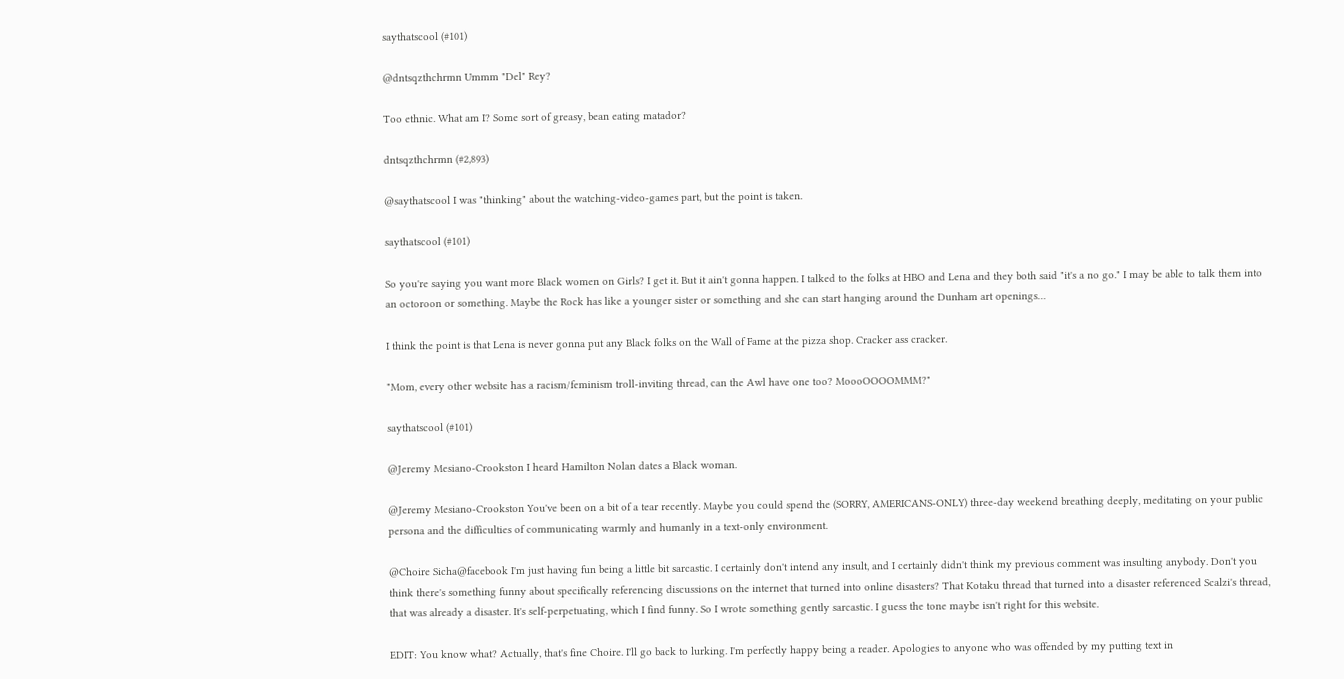saythatscool (#101)

@dntsqzthchrmn Ummm "Del" Rey?

Too ethnic. What am I? Some sort of greasy, bean eating matador?

dntsqzthchrmn (#2,893)

@saythatscool I was "thinking" about the watching-video-games part, but the point is taken.

saythatscool (#101)

So you're saying you want more Black women on Girls? I get it. But it ain't gonna happen. I talked to the folks at HBO and Lena and they both said "it's a no go." I may be able to talk them into an octoroon or something. Maybe the Rock has like a younger sister or something and she can start hanging around the Dunham art openings…

I think the point is that Lena is never gonna put any Black folks on the Wall of Fame at the pizza shop. Cracker ass cracker.

"Mom, every other website has a racism/feminism troll-inviting thread, can the Awl have one too? MoooOOOOMMM?"

saythatscool (#101)

@Jeremy Mesiano-Crookston I heard Hamilton Nolan dates a Black woman.

@Jeremy Mesiano-Crookston You've been on a bit of a tear recently. Maybe you could spend the (SORRY, AMERICANS-ONLY) three-day weekend breathing deeply, meditating on your public persona and the difficulties of communicating warmly and humanly in a text-only environment.

@Choire Sicha@facebook I'm just having fun being a little bit sarcastic. I certainly don't intend any insult, and I certainly didn't think my previous comment was insulting anybody. Don't you think there's something funny about specifically referencing discussions on the internet that turned into online disasters? That Kotaku thread that turned into a disaster referenced Scalzi's thread, that was already a disaster. It's self-perpetuating, which I find funny. So I wrote something gently sarcastic. I guess the tone maybe isn't right for this website.

EDIT: You know what? Actually, that's fine Choire. I'll go back to lurking. I'm perfectly happy being a reader. Apologies to anyone who was offended by my putting text in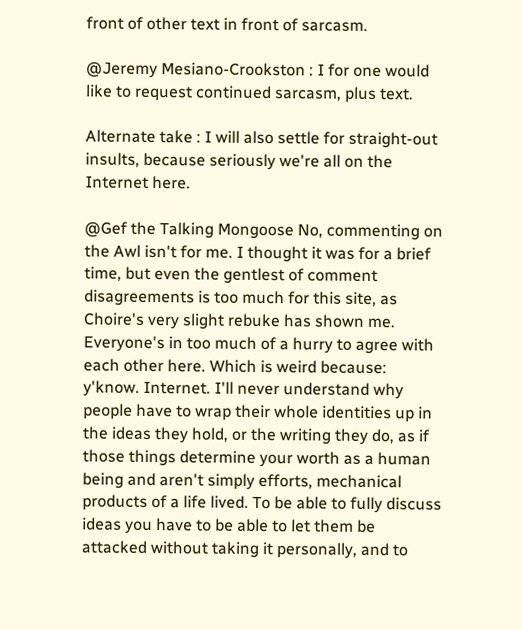front of other text in front of sarcasm.

@Jeremy Mesiano-Crookston : I for one would like to request continued sarcasm, plus text.

Alternate take : I will also settle for straight-out insults, because seriously we're all on the Internet here.

@Gef the Talking Mongoose No, commenting on the Awl isn't for me. I thought it was for a brief time, but even the gentlest of comment disagreements is too much for this site, as Choire's very slight rebuke has shown me. Everyone's in too much of a hurry to agree with each other here. Which is weird because: y'know. Internet. I'll never understand why people have to wrap their whole identities up in the ideas they hold, or the writing they do, as if those things determine your worth as a human being and aren't simply efforts, mechanical products of a life lived. To be able to fully discuss ideas you have to be able to let them be attacked without taking it personally, and to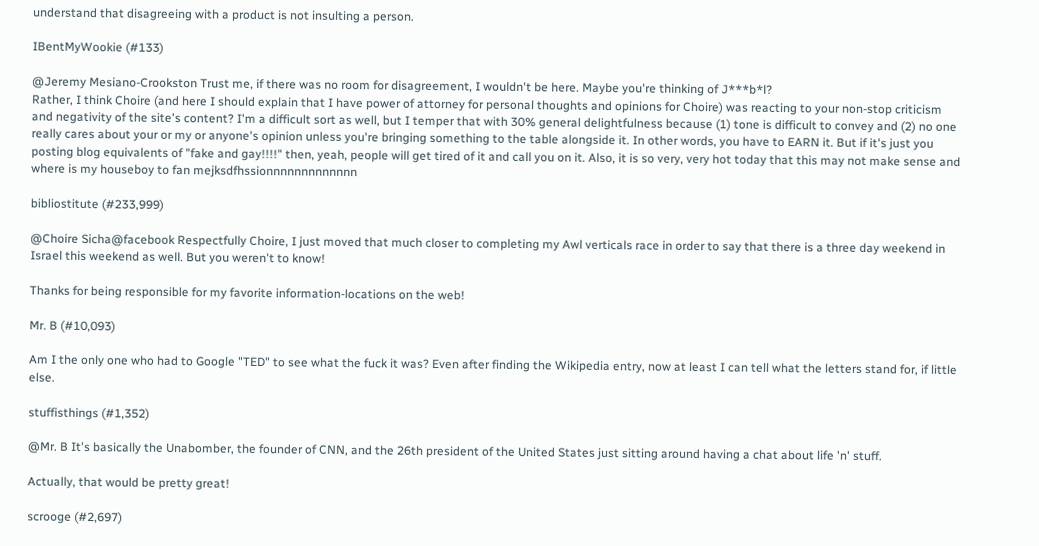understand that disagreeing with a product is not insulting a person.

IBentMyWookie (#133)

@Jeremy Mesiano-Crookston Trust me, if there was no room for disagreement, I wouldn't be here. Maybe you're thinking of J***b*l?
Rather, I think Choire (and here I should explain that I have power of attorney for personal thoughts and opinions for Choire) was reacting to your non-stop criticism and negativity of the site's content? I'm a difficult sort as well, but I temper that with 30% general delightfulness because (1) tone is difficult to convey and (2) no one really cares about your or my or anyone's opinion unless you're bringing something to the table alongside it. In other words, you have to EARN it. But if it's just you posting blog equivalents of "fake and gay!!!!" then, yeah, people will get tired of it and call you on it. Also, it is so very, very hot today that this may not make sense and where is my houseboy to fan mejksdfhssionnnnnnnnnnnnn

bibliostitute (#233,999)

@Choire Sicha@facebook Respectfully Choire, I just moved that much closer to completing my Awl verticals race in order to say that there is a three day weekend in Israel this weekend as well. But you weren't to know!

Thanks for being responsible for my favorite information-locations on the web!

Mr. B (#10,093)

Am I the only one who had to Google "TED" to see what the fuck it was? Even after finding the Wikipedia entry, now at least I can tell what the letters stand for, if little else.

stuffisthings (#1,352)

@Mr. B It's basically the Unabomber, the founder of CNN, and the 26th president of the United States just sitting around having a chat about life 'n' stuff.

Actually, that would be pretty great!

scrooge (#2,697)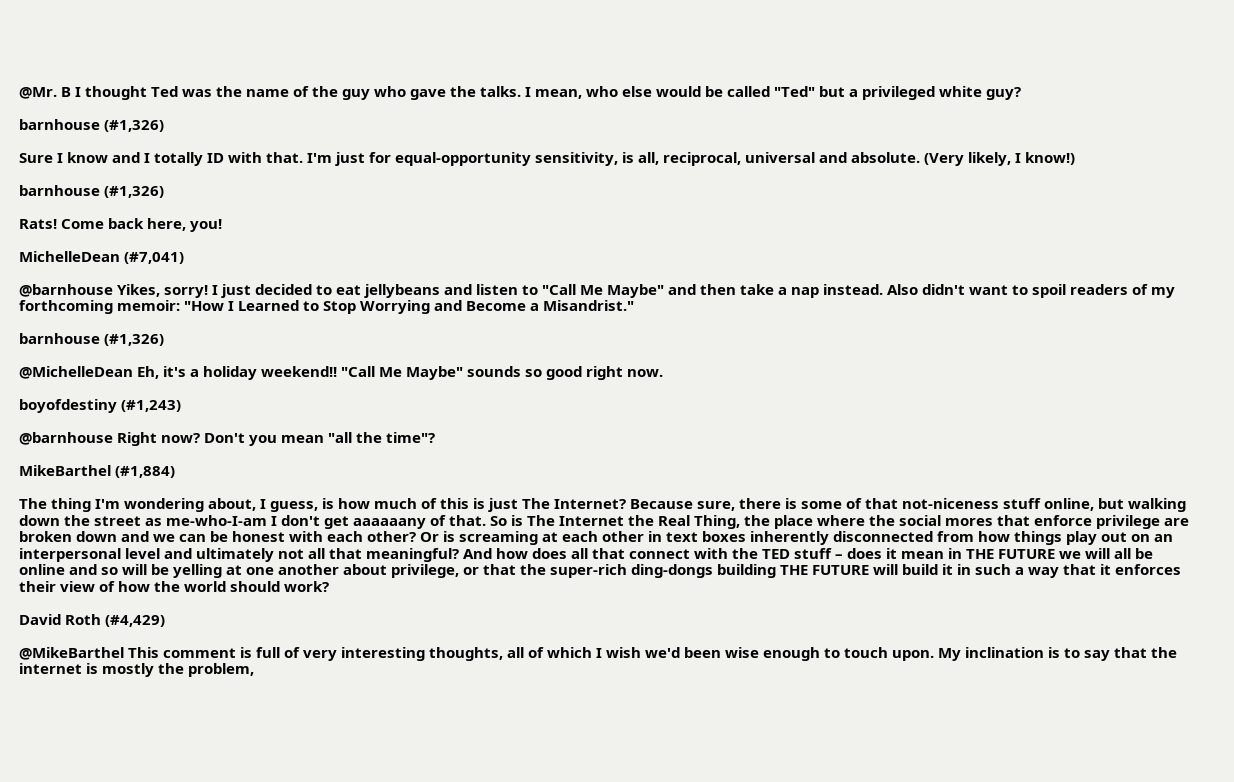@Mr. B I thought Ted was the name of the guy who gave the talks. I mean, who else would be called "Ted" but a privileged white guy?

barnhouse (#1,326)

Sure I know and I totally ID with that. I'm just for equal-opportunity sensitivity, is all, reciprocal, universal and absolute. (Very likely, I know!)

barnhouse (#1,326)

Rats! Come back here, you!

MichelleDean (#7,041)

@barnhouse Yikes, sorry! I just decided to eat jellybeans and listen to "Call Me Maybe" and then take a nap instead. Also didn't want to spoil readers of my forthcoming memoir: "How I Learned to Stop Worrying and Become a Misandrist."

barnhouse (#1,326)

@MichelleDean Eh, it's a holiday weekend!! "Call Me Maybe" sounds so good right now.

boyofdestiny (#1,243)

@barnhouse Right now? Don't you mean "all the time"?

MikeBarthel (#1,884)

The thing I'm wondering about, I guess, is how much of this is just The Internet? Because sure, there is some of that not-niceness stuff online, but walking down the street as me-who-I-am I don't get aaaaaany of that. So is The Internet the Real Thing, the place where the social mores that enforce privilege are broken down and we can be honest with each other? Or is screaming at each other in text boxes inherently disconnected from how things play out on an interpersonal level and ultimately not all that meaningful? And how does all that connect with the TED stuff – does it mean in THE FUTURE we will all be online and so will be yelling at one another about privilege, or that the super-rich ding-dongs building THE FUTURE will build it in such a way that it enforces their view of how the world should work?

David Roth (#4,429)

@MikeBarthel This comment is full of very interesting thoughts, all of which I wish we'd been wise enough to touch upon. My inclination is to say that the internet is mostly the problem,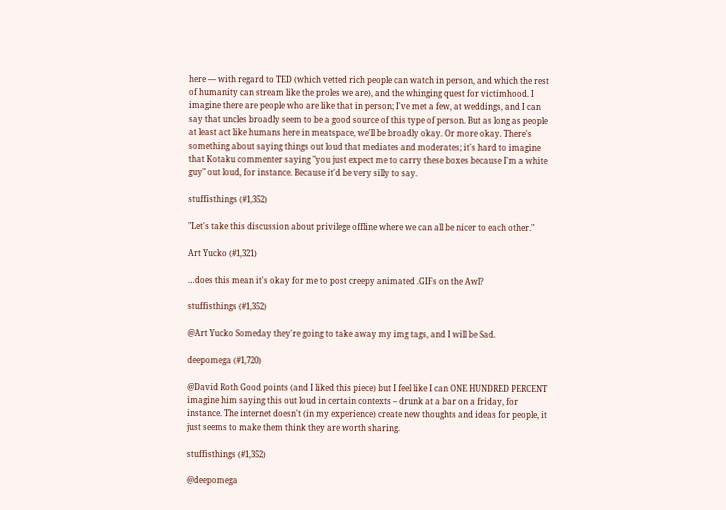here — with regard to TED (which vetted rich people can watch in person, and which the rest of humanity can stream like the proles we are), and the whinging quest for victimhood. I imagine there are people who are like that in person; I've met a few, at weddings, and I can say that uncles broadly seem to be a good source of this type of person. But as long as people at least act like humans here in meatspace, we'll be broadly okay. Or more okay. There's something about saying things out loud that mediates and moderates; it's hard to imagine that Kotaku commenter saying "you just expect me to carry these boxes because I'm a white guy" out loud, for instance. Because it'd be very silly to say.

stuffisthings (#1,352)

"Let's take this discussion about privilege offline where we can all be nicer to each other."

Art Yucko (#1,321)

…does this mean it's okay for me to post creepy animated .GIFs on the Awl?

stuffisthings (#1,352)

@Art Yucko Someday they're going to take away my img tags, and I will be Sad.

deepomega (#1,720)

@David Roth Good points (and I liked this piece) but I feel like I can ONE HUNDRED PERCENT imagine him saying this out loud in certain contexts – drunk at a bar on a friday, for instance. The internet doesn't (in my experience) create new thoughts and ideas for people, it just seems to make them think they are worth sharing.

stuffisthings (#1,352)

@deepomega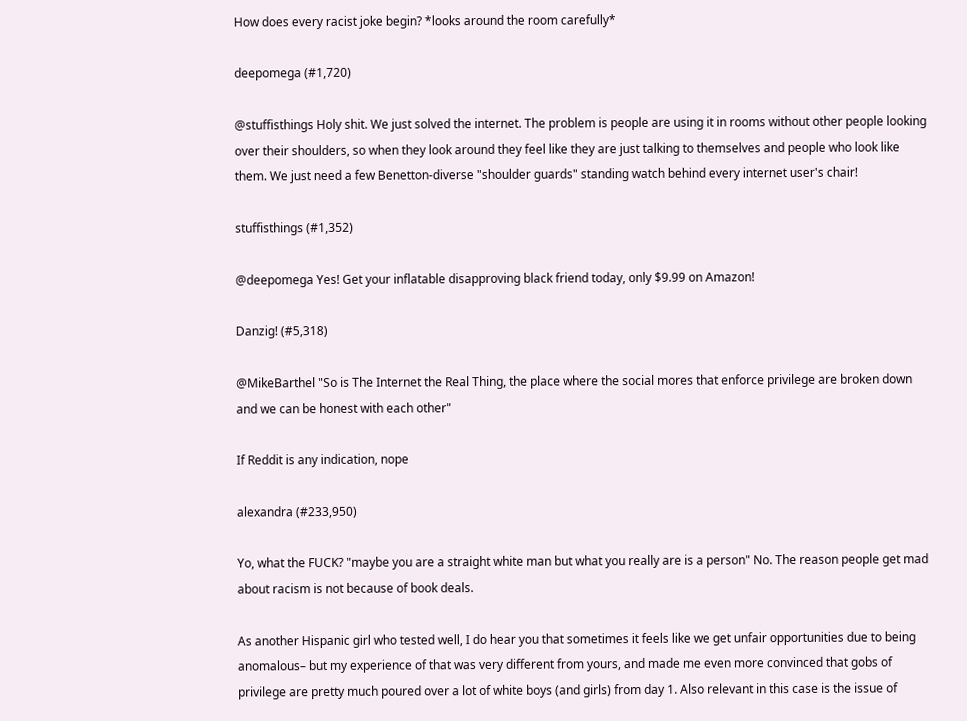How does every racist joke begin? *looks around the room carefully*

deepomega (#1,720)

@stuffisthings Holy shit. We just solved the internet. The problem is people are using it in rooms without other people looking over their shoulders, so when they look around they feel like they are just talking to themselves and people who look like them. We just need a few Benetton-diverse "shoulder guards" standing watch behind every internet user's chair!

stuffisthings (#1,352)

@deepomega Yes! Get your inflatable disapproving black friend today, only $9.99 on Amazon!

Danzig! (#5,318)

@MikeBarthel "So is The Internet the Real Thing, the place where the social mores that enforce privilege are broken down and we can be honest with each other"

If Reddit is any indication, nope

alexandra (#233,950)

Yo, what the FUCK? "maybe you are a straight white man but what you really are is a person" No. The reason people get mad about racism is not because of book deals.

As another Hispanic girl who tested well, I do hear you that sometimes it feels like we get unfair opportunities due to being anomalous– but my experience of that was very different from yours, and made me even more convinced that gobs of privilege are pretty much poured over a lot of white boys (and girls) from day 1. Also relevant in this case is the issue of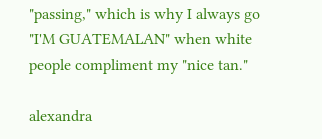"passing," which is why I always go "I'M GUATEMALAN" when white people compliment my "nice tan."

alexandra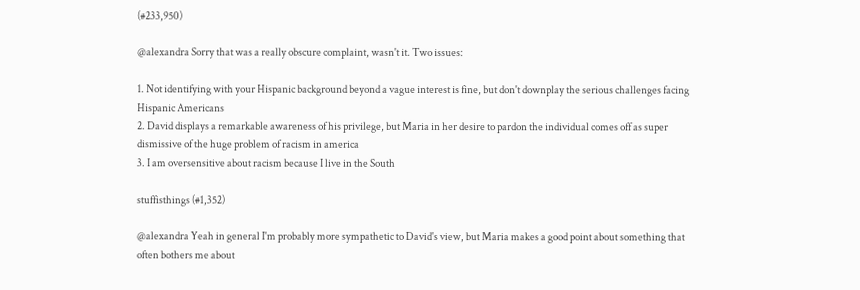(#233,950)

@alexandra Sorry that was a really obscure complaint, wasn't it. Two issues:

1. Not identifying with your Hispanic background beyond a vague interest is fine, but don't downplay the serious challenges facing Hispanic Americans
2. David displays a remarkable awareness of his privilege, but Maria in her desire to pardon the individual comes off as super dismissive of the huge problem of racism in america
3. I am oversensitive about racism because I live in the South

stuffisthings (#1,352)

@alexandra Yeah in general I'm probably more sympathetic to David's view, but Maria makes a good point about something that often bothers me about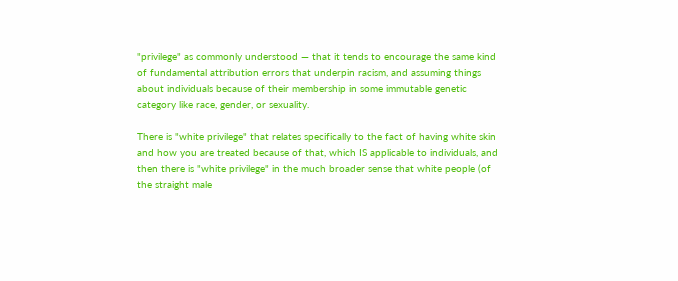"privilege" as commonly understood — that it tends to encourage the same kind of fundamental attribution errors that underpin racism, and assuming things about individuals because of their membership in some immutable genetic category like race, gender, or sexuality.

There is "white privilege" that relates specifically to the fact of having white skin and how you are treated because of that, which IS applicable to individuals, and then there is "white privilege" in the much broader sense that white people (of the straight male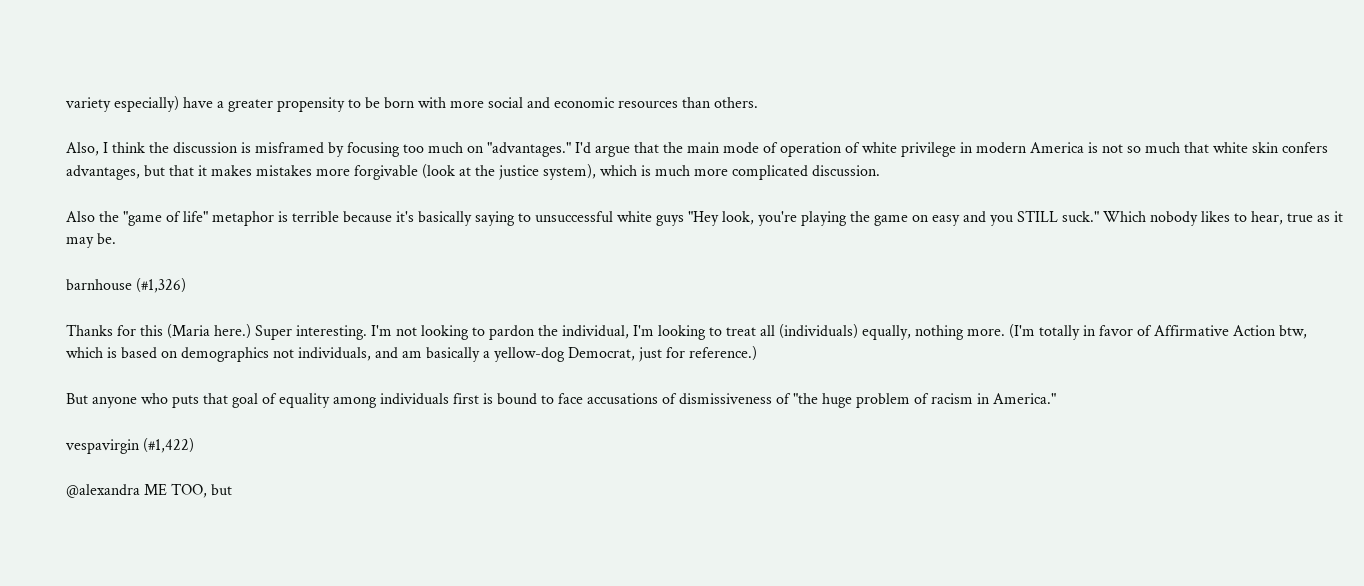variety especially) have a greater propensity to be born with more social and economic resources than others.

Also, I think the discussion is misframed by focusing too much on "advantages." I'd argue that the main mode of operation of white privilege in modern America is not so much that white skin confers advantages, but that it makes mistakes more forgivable (look at the justice system), which is much more complicated discussion.

Also the "game of life" metaphor is terrible because it's basically saying to unsuccessful white guys "Hey look, you're playing the game on easy and you STILL suck." Which nobody likes to hear, true as it may be.

barnhouse (#1,326)

Thanks for this (Maria here.) Super interesting. I'm not looking to pardon the individual, I'm looking to treat all (individuals) equally, nothing more. (I'm totally in favor of Affirmative Action btw, which is based on demographics not individuals, and am basically a yellow-dog Democrat, just for reference.)

But anyone who puts that goal of equality among individuals first is bound to face accusations of dismissiveness of "the huge problem of racism in America."

vespavirgin (#1,422)

@alexandra ME TOO, but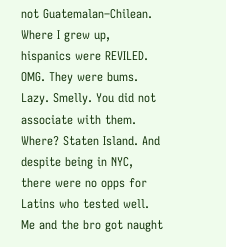not Guatemalan–Chilean. Where I grew up, hispanics were REVILED. OMG. They were bums. Lazy. Smelly. You did not associate with them. Where? Staten Island. And despite being in NYC, there were no opps for Latins who tested well. Me and the bro got naught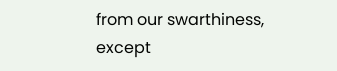from our swarthiness, except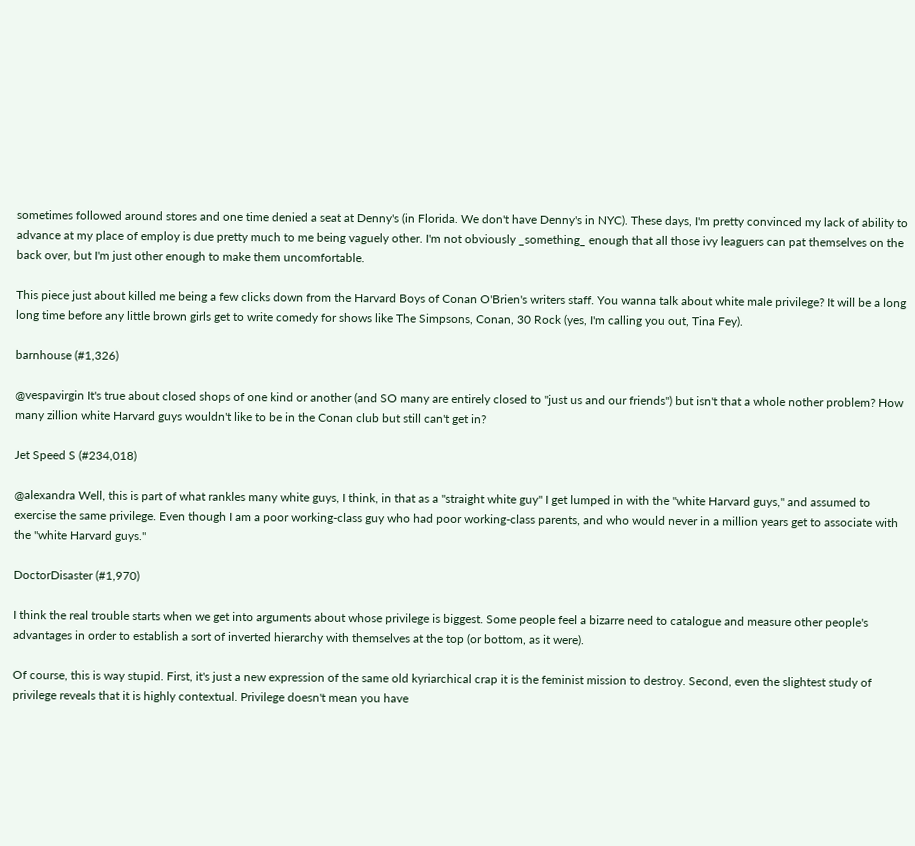sometimes followed around stores and one time denied a seat at Denny's (in Florida. We don't have Denny's in NYC). These days, I'm pretty convinced my lack of ability to advance at my place of employ is due pretty much to me being vaguely other. I'm not obviously _something_ enough that all those ivy leaguers can pat themselves on the back over, but I'm just other enough to make them uncomfortable.

This piece just about killed me being a few clicks down from the Harvard Boys of Conan O'Brien's writers staff. You wanna talk about white male privilege? It will be a long long time before any little brown girls get to write comedy for shows like The Simpsons, Conan, 30 Rock (yes, I'm calling you out, Tina Fey).

barnhouse (#1,326)

@vespavirgin It's true about closed shops of one kind or another (and SO many are entirely closed to "just us and our friends") but isn't that a whole nother problem? How many zillion white Harvard guys wouldn't like to be in the Conan club but still can't get in?

Jet Speed S (#234,018)

@alexandra Well, this is part of what rankles many white guys, I think, in that as a "straight white guy" I get lumped in with the "white Harvard guys," and assumed to exercise the same privilege. Even though I am a poor working-class guy who had poor working-class parents, and who would never in a million years get to associate with the "white Harvard guys."

DoctorDisaster (#1,970)

I think the real trouble starts when we get into arguments about whose privilege is biggest. Some people feel a bizarre need to catalogue and measure other people's advantages in order to establish a sort of inverted hierarchy with themselves at the top (or bottom, as it were).

Of course, this is way stupid. First, it's just a new expression of the same old kyriarchical crap it is the feminist mission to destroy. Second, even the slightest study of privilege reveals that it is highly contextual. Privilege doesn't mean you have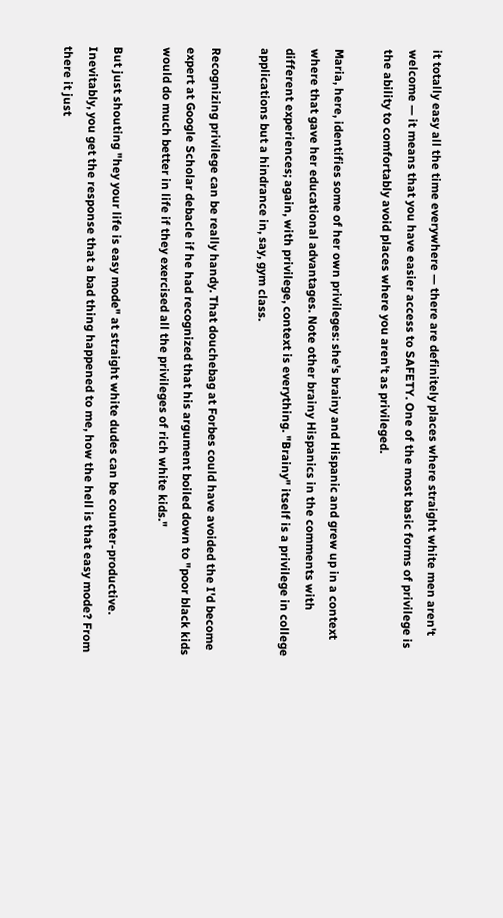it totally easy all the time everywhere — there are definitely places where straight white men aren't welcome — it means that you have easier access to SAFETY. One of the most basic forms of privilege is the ability to comfortably avoid places where you aren't as privileged.

Maria, here, identifies some of her own privileges: she's brainy and Hispanic and grew up in a context where that gave her educational advantages. Note other brainy Hispanics in the comments with different experiences; again, with privilege, context is everything. "Brainy" itself is a privilege in college applications but a hindrance in, say, gym class.

Recognizing privilege can be really handy. That douchebag at Forbes could have avoided the I'd become expert at Google Scholar debacle if he had recognized that his argument boiled down to "poor black kids would do much better in life if they exercised all the privileges of rich white kids."

But just shouting "hey your life is easy mode" at straight white dudes can be counter-productive. Inevitably, you get the response that a bad thing happened to me, how the hell is that easy mode? From there it just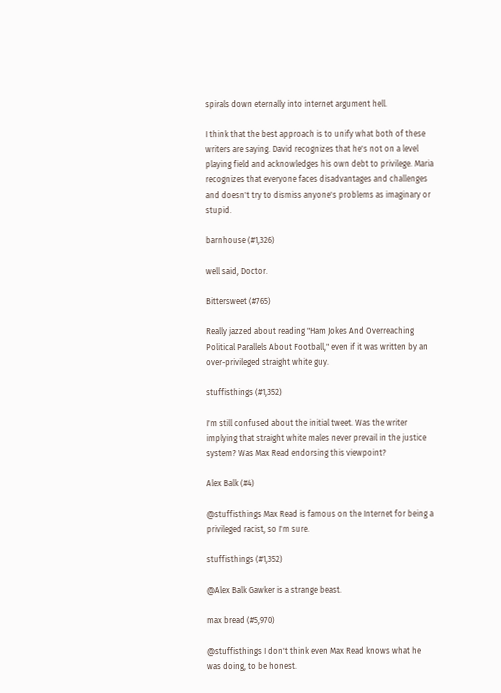spirals down eternally into internet argument hell.

I think that the best approach is to unify what both of these writers are saying. David recognizes that he's not on a level playing field and acknowledges his own debt to privilege. Maria recognizes that everyone faces disadvantages and challenges and doesn't try to dismiss anyone's problems as imaginary or stupid.

barnhouse (#1,326)

well said, Doctor.

Bittersweet (#765)

Really jazzed about reading "Ham Jokes And Overreaching Political Parallels About Football," even if it was written by an over-privileged straight white guy.

stuffisthings (#1,352)

I'm still confused about the initial tweet. Was the writer implying that straight white males never prevail in the justice system? Was Max Read endorsing this viewpoint?

Alex Balk (#4)

@stuffisthings Max Read is famous on the Internet for being a privileged racist, so I'm sure.

stuffisthings (#1,352)

@Alex Balk Gawker is a strange beast.

max bread (#5,970)

@stuffisthings I don't think even Max Read knows what he was doing, to be honest.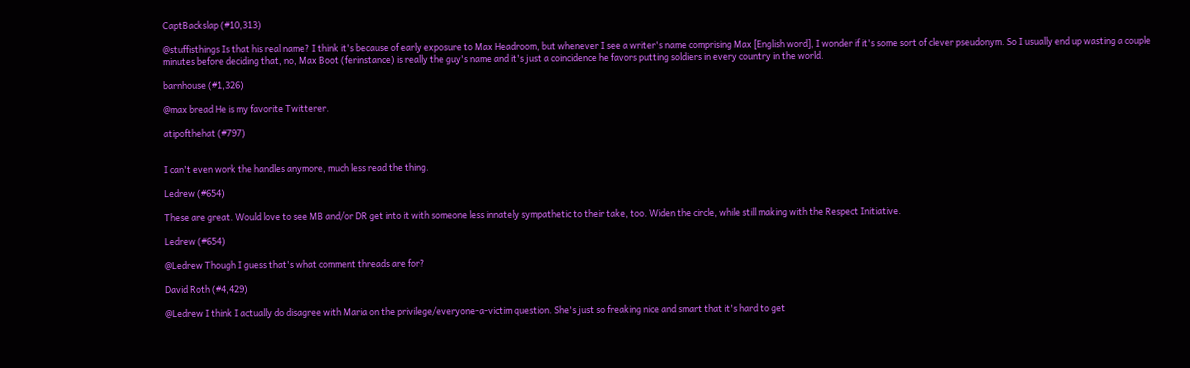CaptBackslap (#10,313)

@stuffisthings Is that his real name? I think it's because of early exposure to Max Headroom, but whenever I see a writer's name comprising Max [English word], I wonder if it's some sort of clever pseudonym. So I usually end up wasting a couple minutes before deciding that, no, Max Boot (ferinstance) is really the guy's name and it's just a coincidence he favors putting soldiers in every country in the world.

barnhouse (#1,326)

@max bread He is my favorite Twitterer.

atipofthehat (#797)


I can't even work the handles anymore, much less read the thing.

Ledrew (#654)

These are great. Would love to see MB and/or DR get into it with someone less innately sympathetic to their take, too. Widen the circle, while still making with the Respect Initiative.

Ledrew (#654)

@Ledrew Though I guess that's what comment threads are for?

David Roth (#4,429)

@Ledrew I think I actually do disagree with Maria on the privilege/everyone-a-victim question. She's just so freaking nice and smart that it's hard to get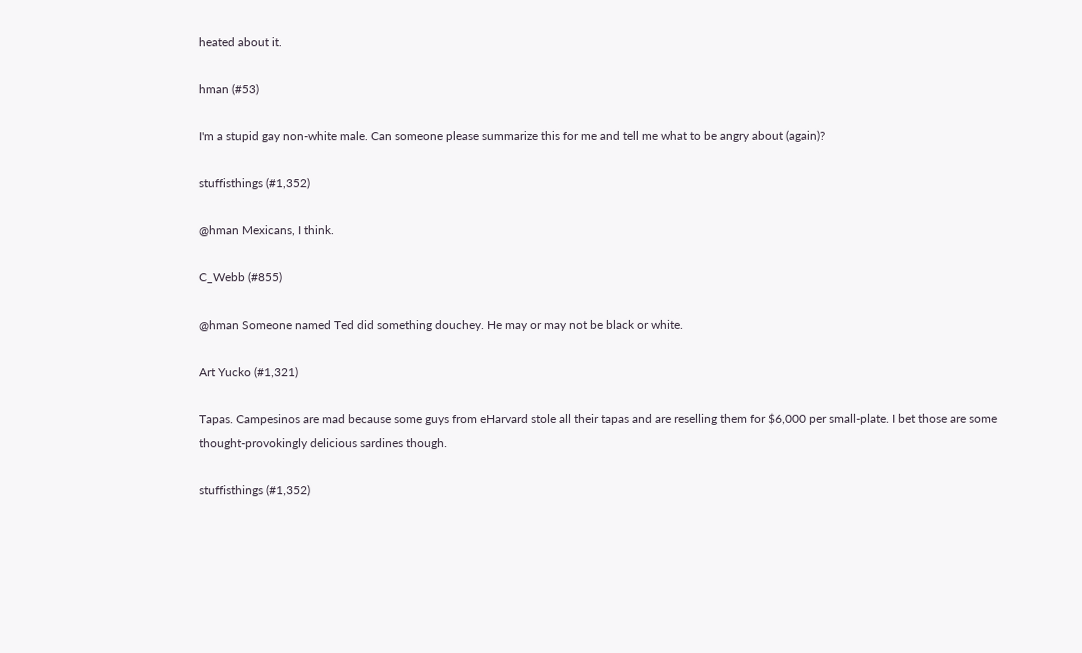heated about it.

hman (#53)

I'm a stupid gay non-white male. Can someone please summarize this for me and tell me what to be angry about (again)?

stuffisthings (#1,352)

@hman Mexicans, I think.

C_Webb (#855)

@hman Someone named Ted did something douchey. He may or may not be black or white.

Art Yucko (#1,321)

Tapas. Campesinos are mad because some guys from eHarvard stole all their tapas and are reselling them for $6,000 per small-plate. I bet those are some thought-provokingly delicious sardines though.

stuffisthings (#1,352)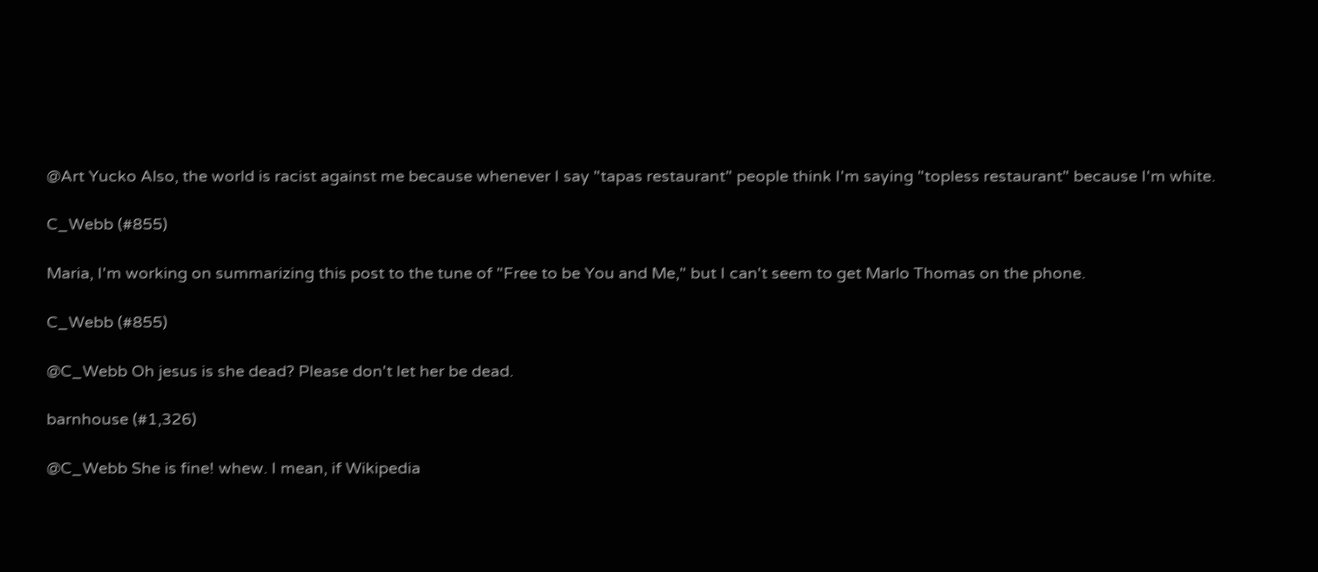@Art Yucko Also, the world is racist against me because whenever I say "tapas restaurant" people think I'm saying "topless restaurant" because I'm white.

C_Webb (#855)

Maria, I'm working on summarizing this post to the tune of "Free to be You and Me," but I can't seem to get Marlo Thomas on the phone.

C_Webb (#855)

@C_Webb Oh jesus is she dead? Please don't let her be dead.

barnhouse (#1,326)

@C_Webb She is fine! whew. I mean, if Wikipedia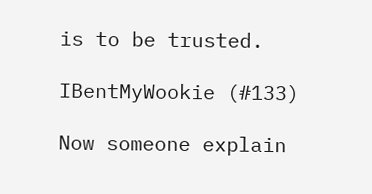is to be trusted.

IBentMyWookie (#133)

Now someone explain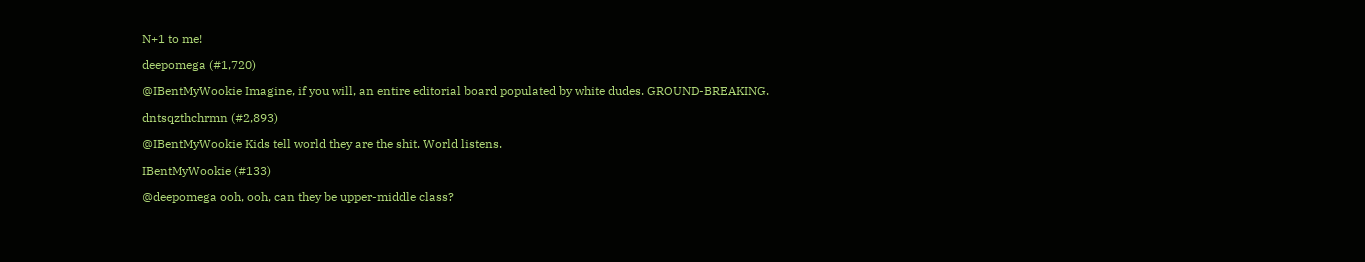N+1 to me!

deepomega (#1,720)

@IBentMyWookie Imagine, if you will, an entire editorial board populated by white dudes. GROUND-BREAKING.

dntsqzthchrmn (#2,893)

@IBentMyWookie Kids tell world they are the shit. World listens.

IBentMyWookie (#133)

@deepomega ooh, ooh, can they be upper-middle class?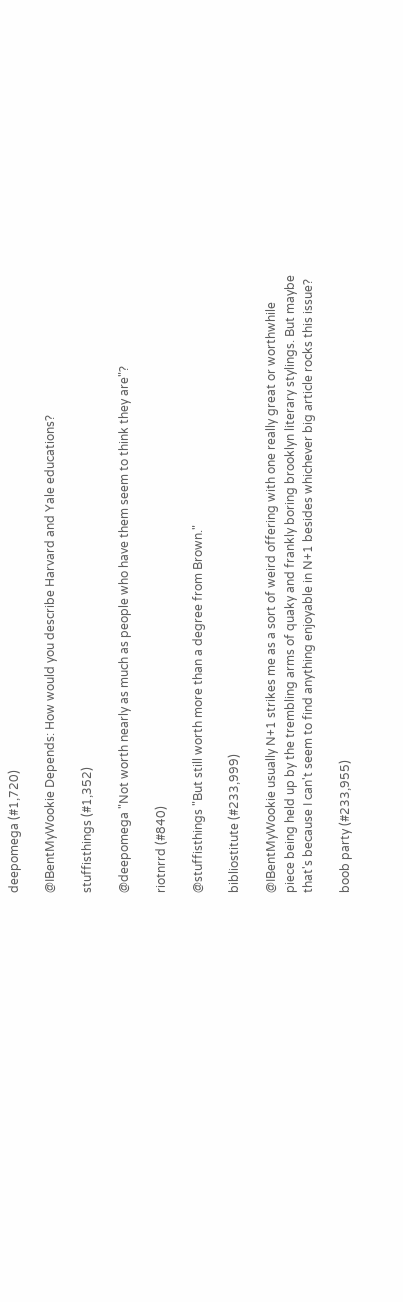deepomega (#1,720)

@IBentMyWookie Depends: How would you describe Harvard and Yale educations?

stuffisthings (#1,352)

@deepomega "Not worth nearly as much as people who have them seem to think they are"?

riotnrrd (#840)

@stuffisthings "But still worth more than a degree from Brown."

bibliostitute (#233,999)

@IBentMyWookie usually N+1 strikes me as a sort of weird offering with one really great or worthwhile piece being held up by the trembling arms of quaky and frankly boring brooklyn literary stylings. But maybe that's because I can't seem to find anything enjoyable in N+1 besides whichever big article rocks this issue?

boob party (#233,955)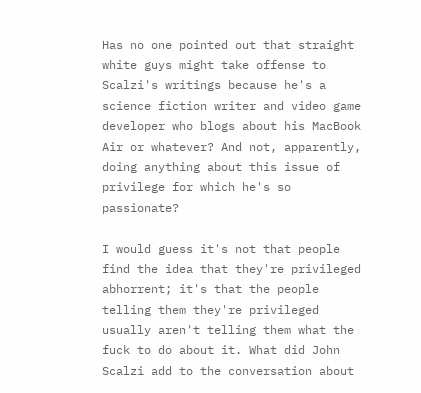Has no one pointed out that straight white guys might take offense to Scalzi's writings because he's a science fiction writer and video game developer who blogs about his MacBook Air or whatever? And not, apparently, doing anything about this issue of privilege for which he's so passionate?

I would guess it's not that people find the idea that they're privileged abhorrent; it's that the people telling them they're privileged usually aren't telling them what the fuck to do about it. What did John Scalzi add to the conversation about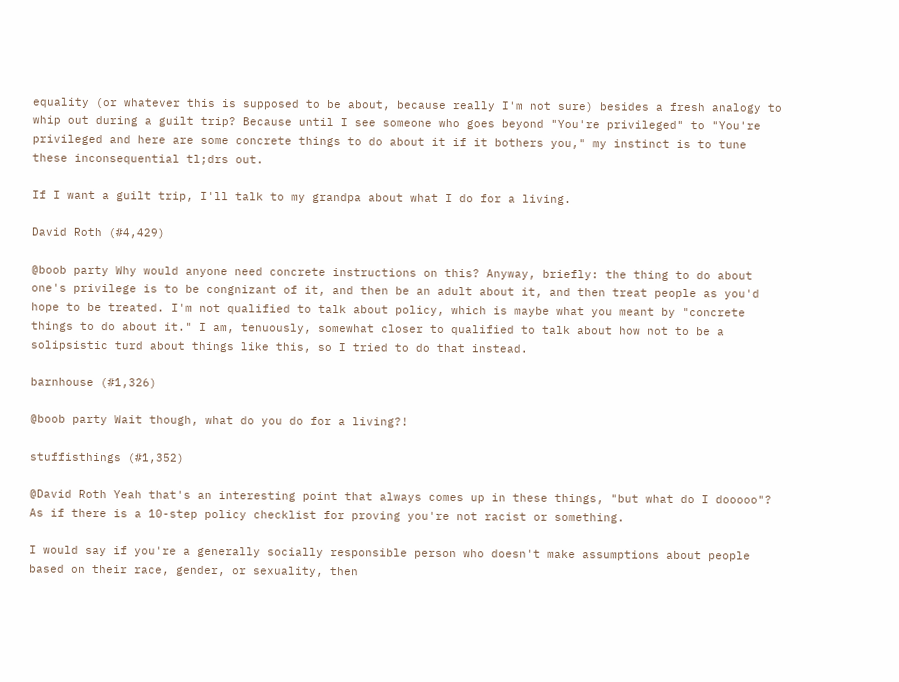equality (or whatever this is supposed to be about, because really I'm not sure) besides a fresh analogy to whip out during a guilt trip? Because until I see someone who goes beyond "You're privileged" to "You're privileged and here are some concrete things to do about it if it bothers you," my instinct is to tune these inconsequential tl;drs out.

If I want a guilt trip, I'll talk to my grandpa about what I do for a living.

David Roth (#4,429)

@boob party Why would anyone need concrete instructions on this? Anyway, briefly: the thing to do about one's privilege is to be congnizant of it, and then be an adult about it, and then treat people as you'd hope to be treated. I'm not qualified to talk about policy, which is maybe what you meant by "concrete things to do about it." I am, tenuously, somewhat closer to qualified to talk about how not to be a solipsistic turd about things like this, so I tried to do that instead.

barnhouse (#1,326)

@boob party Wait though, what do you do for a living?!

stuffisthings (#1,352)

@David Roth Yeah that's an interesting point that always comes up in these things, "but what do I dooooo"? As if there is a 10-step policy checklist for proving you're not racist or something.

I would say if you're a generally socially responsible person who doesn't make assumptions about people based on their race, gender, or sexuality, then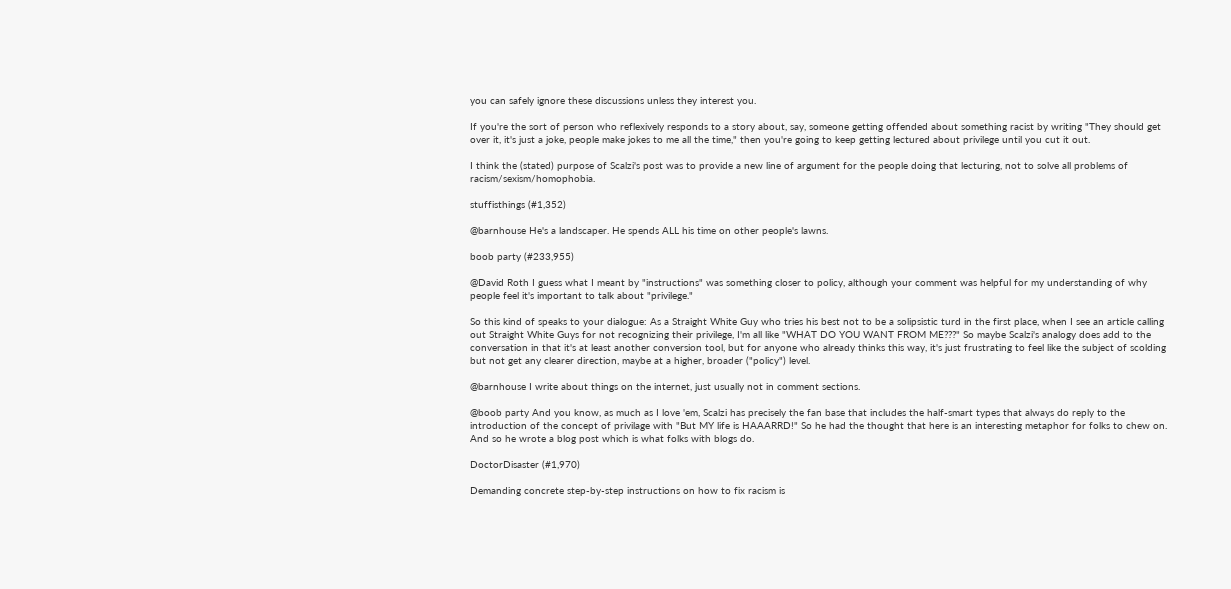you can safely ignore these discussions unless they interest you.

If you're the sort of person who reflexively responds to a story about, say, someone getting offended about something racist by writing "They should get over it, it's just a joke, people make jokes to me all the time," then you're going to keep getting lectured about privilege until you cut it out.

I think the (stated) purpose of Scalzi's post was to provide a new line of argument for the people doing that lecturing, not to solve all problems of racism/sexism/homophobia.

stuffisthings (#1,352)

@barnhouse He's a landscaper. He spends ALL his time on other people's lawns.

boob party (#233,955)

@David Roth I guess what I meant by "instructions" was something closer to policy, although your comment was helpful for my understanding of why people feel it's important to talk about "privilege."

So this kind of speaks to your dialogue: As a Straight White Guy who tries his best not to be a solipsistic turd in the first place, when I see an article calling out Straight White Guys for not recognizing their privilege, I'm all like "WHAT DO YOU WANT FROM ME???" So maybe Scalzi's analogy does add to the conversation in that it's at least another conversion tool, but for anyone who already thinks this way, it's just frustrating to feel like the subject of scolding but not get any clearer direction, maybe at a higher, broader ("policy") level.

@barnhouse I write about things on the internet, just usually not in comment sections.

@boob party And you know, as much as I love 'em, Scalzi has precisely the fan base that includes the half-smart types that always do reply to the introduction of the concept of privilage with "But MY life is HAAARRD!" So he had the thought that here is an interesting metaphor for folks to chew on. And so he wrote a blog post which is what folks with blogs do.

DoctorDisaster (#1,970)

Demanding concrete step-by-step instructions on how to fix racism is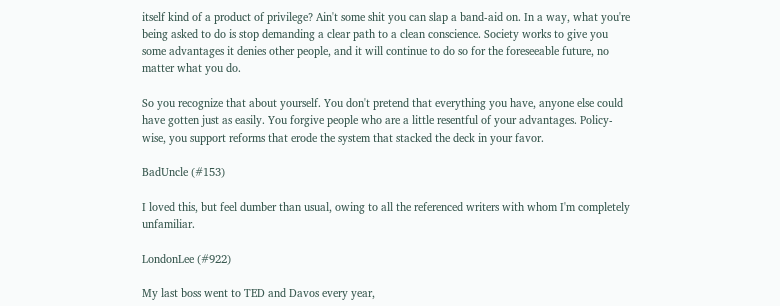itself kind of a product of privilege? Ain't some shit you can slap a band-aid on. In a way, what you're being asked to do is stop demanding a clear path to a clean conscience. Society works to give you some advantages it denies other people, and it will continue to do so for the foreseeable future, no matter what you do.

So you recognize that about yourself. You don't pretend that everything you have, anyone else could have gotten just as easily. You forgive people who are a little resentful of your advantages. Policy-wise, you support reforms that erode the system that stacked the deck in your favor.

BadUncle (#153)

I loved this, but feel dumber than usual, owing to all the referenced writers with whom I'm completely unfamiliar.

LondonLee (#922)

My last boss went to TED and Davos every year,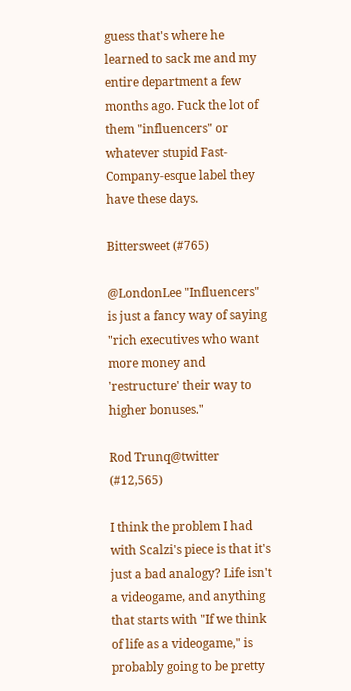guess that's where he learned to sack me and my entire department a few months ago. Fuck the lot of them "influencers" or whatever stupid Fast-Company-esque label they have these days.

Bittersweet (#765)

@LondonLee "Influencers" is just a fancy way of saying "rich executives who want more money and 'restructure' their way to higher bonuses."

Rod Trunq@twitter (#12,565)

I think the problem I had with Scalzi's piece is that it's just a bad analogy? Life isn't a videogame, and anything that starts with "If we think of life as a videogame," is probably going to be pretty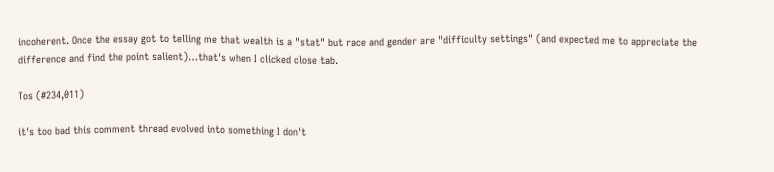incoherent. Once the essay got to telling me that wealth is a "stat" but race and gender are "difficulty settings" (and expected me to appreciate the difference and find the point salient)…that's when I clicked close tab.

Tos (#234,011)

it's too bad this comment thread evolved into something I don't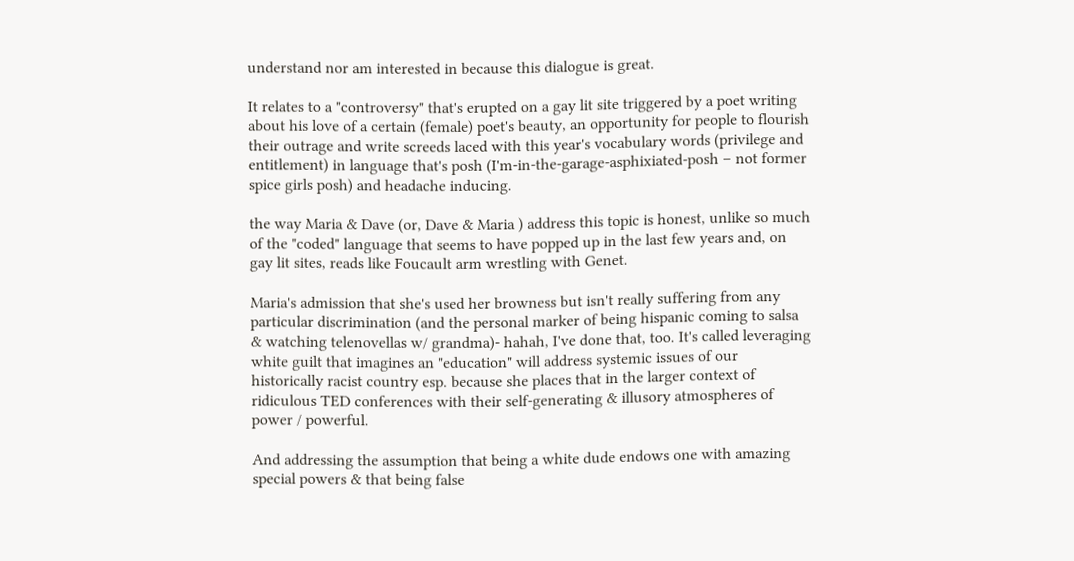understand nor am interested in because this dialogue is great.

It relates to a "controversy" that's erupted on a gay lit site triggered by a poet writing about his love of a certain (female) poet's beauty, an opportunity for people to flourish their outrage and write screeds laced with this year's vocabulary words (privilege and entitlement) in language that's posh (I'm-in-the-garage-asphixiated-posh – not former spice girls posh) and headache inducing.

the way Maria & Dave (or, Dave & Maria ) address this topic is honest, unlike so much of the "coded" language that seems to have popped up in the last few years and, on gay lit sites, reads like Foucault arm wrestling with Genet.

Maria's admission that she's used her browness but isn't really suffering from any particular discrimination (and the personal marker of being hispanic coming to salsa & watching telenovellas w/ grandma)- hahah, I've done that, too. It's called leveraging white guilt that imagines an "education" will address systemic issues of our historically racist country esp. because she places that in the larger context of ridiculous TED conferences with their self-generating & illusory atmospheres of power / powerful.

And addressing the assumption that being a white dude endows one with amazing special powers & that being false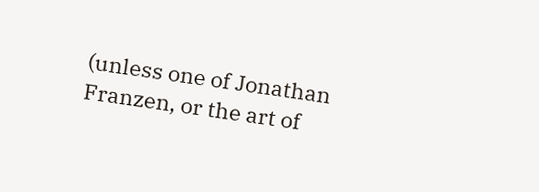(unless one of Jonathan Franzen, or the art of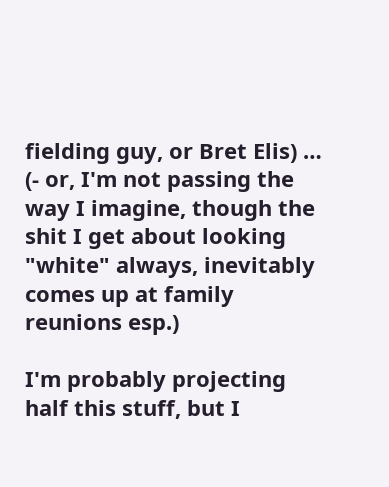fielding guy, or Bret Elis) … (- or, I'm not passing the way I imagine, though the shit I get about looking "white" always, inevitably comes up at family reunions esp.)

I'm probably projecting half this stuff, but I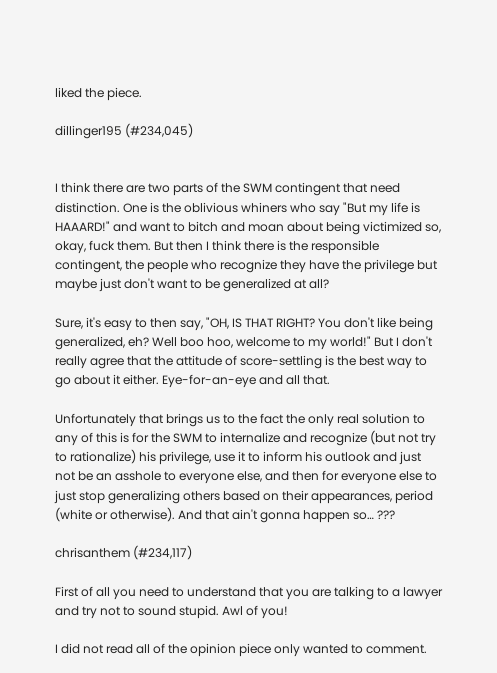liked the piece.

dillinger195 (#234,045)


I think there are two parts of the SWM contingent that need distinction. One is the oblivious whiners who say "But my life is HAAARD!" and want to bitch and moan about being victimized so, okay, fuck them. But then I think there is the responsible contingent, the people who recognize they have the privilege but maybe just don't want to be generalized at all?

Sure, it's easy to then say, "OH, IS THAT RIGHT? You don't like being generalized, eh? Well boo hoo, welcome to my world!" But I don't really agree that the attitude of score-settling is the best way to go about it either. Eye-for-an-eye and all that.

Unfortunately that brings us to the fact the only real solution to any of this is for the SWM to internalize and recognize (but not try to rationalize) his privilege, use it to inform his outlook and just not be an asshole to everyone else, and then for everyone else to just stop generalizing others based on their appearances, period (white or otherwise). And that ain't gonna happen so… ???

chrisanthem (#234,117)

First of all you need to understand that you are talking to a lawyer and try not to sound stupid. Awl of you!

I did not read all of the opinion piece only wanted to comment.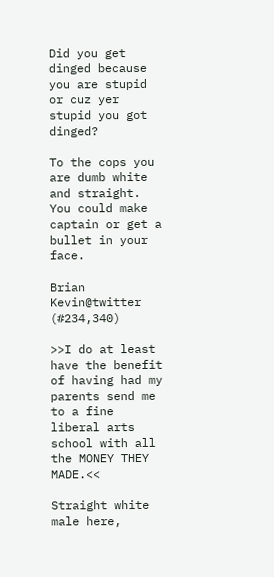Did you get dinged because you are stupid or cuz yer stupid you got dinged?

To the cops you are dumb white and straight. You could make captain or get a bullet in your face.

Brian Kevin@twitter (#234,340)

>>I do at least have the benefit of having had my parents send me to a fine liberal arts school with all the MONEY THEY MADE.<<

Straight white male here,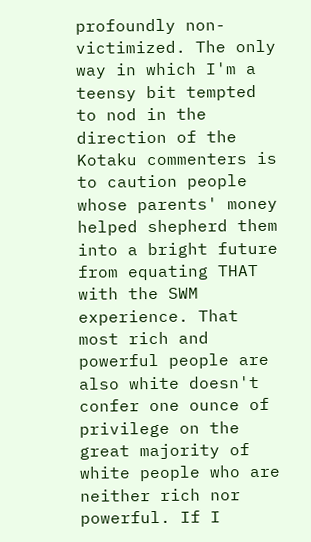profoundly non-victimized. The only way in which I'm a teensy bit tempted to nod in the direction of the Kotaku commenters is to caution people whose parents' money helped shepherd them into a bright future from equating THAT with the SWM experience. That most rich and powerful people are also white doesn't confer one ounce of privilege on the great majority of white people who are neither rich nor powerful. If I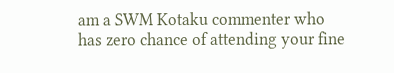am a SWM Kotaku commenter who has zero chance of attending your fine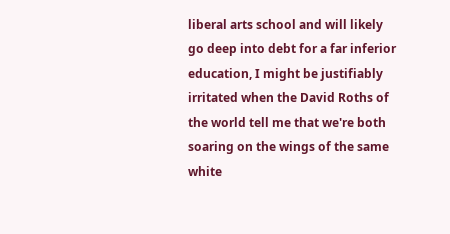liberal arts school and will likely go deep into debt for a far inferior education, I might be justifiably irritated when the David Roths of the world tell me that we're both soaring on the wings of the same white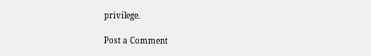privilege.

Post a Comment